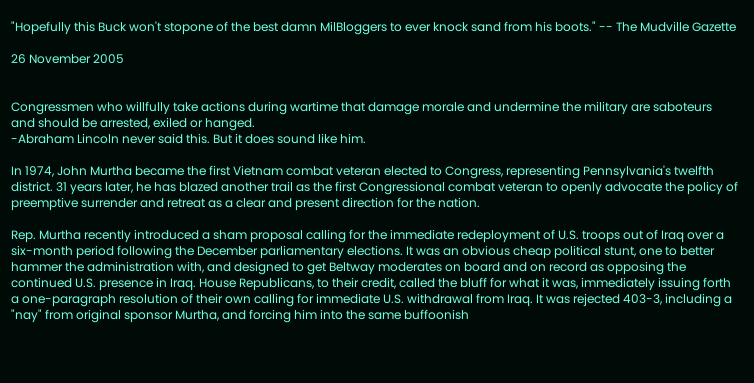"Hopefully this Buck won't stopone of the best damn MilBloggers to ever knock sand from his boots." -- The Mudville Gazette

26 November 2005


Congressmen who willfully take actions during wartime that damage morale and undermine the military are saboteurs and should be arrested, exiled or hanged.
-Abraham Lincoln never said this. But it does sound like him.

In 1974, John Murtha became the first Vietnam combat veteran elected to Congress, representing Pennsylvania's twelfth district. 31 years later, he has blazed another trail as the first Congressional combat veteran to openly advocate the policy of preemptive surrender and retreat as a clear and present direction for the nation.

Rep. Murtha recently introduced a sham proposal calling for the immediate redeployment of U.S. troops out of Iraq over a six-month period following the December parliamentary elections. It was an obvious cheap political stunt, one to better hammer the administration with, and designed to get Beltway moderates on board and on record as opposing the continued U.S. presence in Iraq. House Republicans, to their credit, called the bluff for what it was, immediately issuing forth a one-paragraph resolution of their own calling for immediate U.S. withdrawal from Iraq. It was rejected 403-3, including a "nay" from original sponsor Murtha, and forcing him into the same buffoonish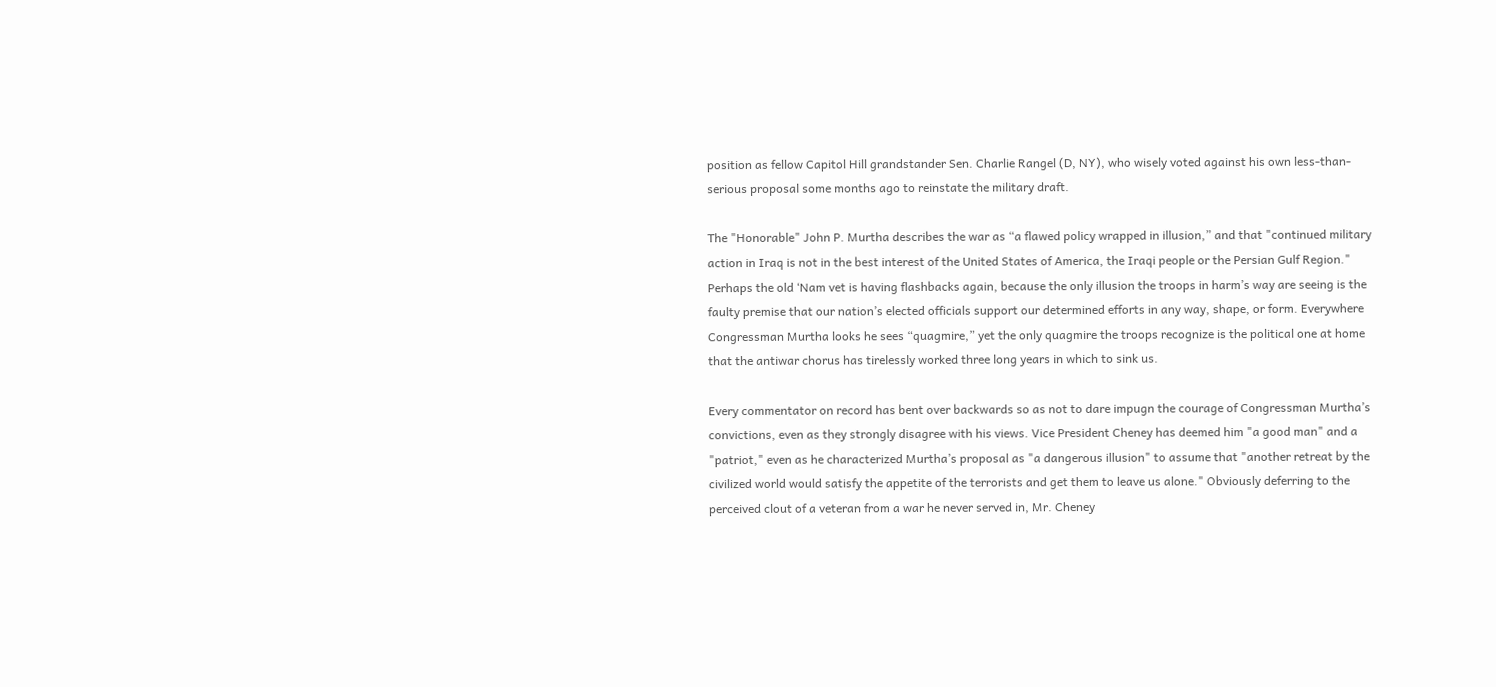position as fellow Capitol Hill grandstander Sen. Charlie Rangel (D, NY), who wisely voted against his own less-than-serious proposal some months ago to reinstate the military draft.

The "Honorable" John P. Murtha describes the war as “a flawed policy wrapped in illusion,” and that "continued military action in Iraq is not in the best interest of the United States of America, the Iraqi people or the Persian Gulf Region." Perhaps the old ‘Nam vet is having flashbacks again, because the only illusion the troops in harm’s way are seeing is the faulty premise that our nation’s elected officials support our determined efforts in any way, shape, or form. Everywhere Congressman Murtha looks he sees “quagmire,” yet the only quagmire the troops recognize is the political one at home that the antiwar chorus has tirelessly worked three long years in which to sink us.

Every commentator on record has bent over backwards so as not to dare impugn the courage of Congressman Murtha’s convictions, even as they strongly disagree with his views. Vice President Cheney has deemed him "a good man" and a "patriot," even as he characterized Murtha’s proposal as "a dangerous illusion" to assume that "another retreat by the civilized world would satisfy the appetite of the terrorists and get them to leave us alone." Obviously deferring to the perceived clout of a veteran from a war he never served in, Mr. Cheney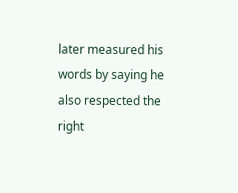later measured his words by saying he also respected the right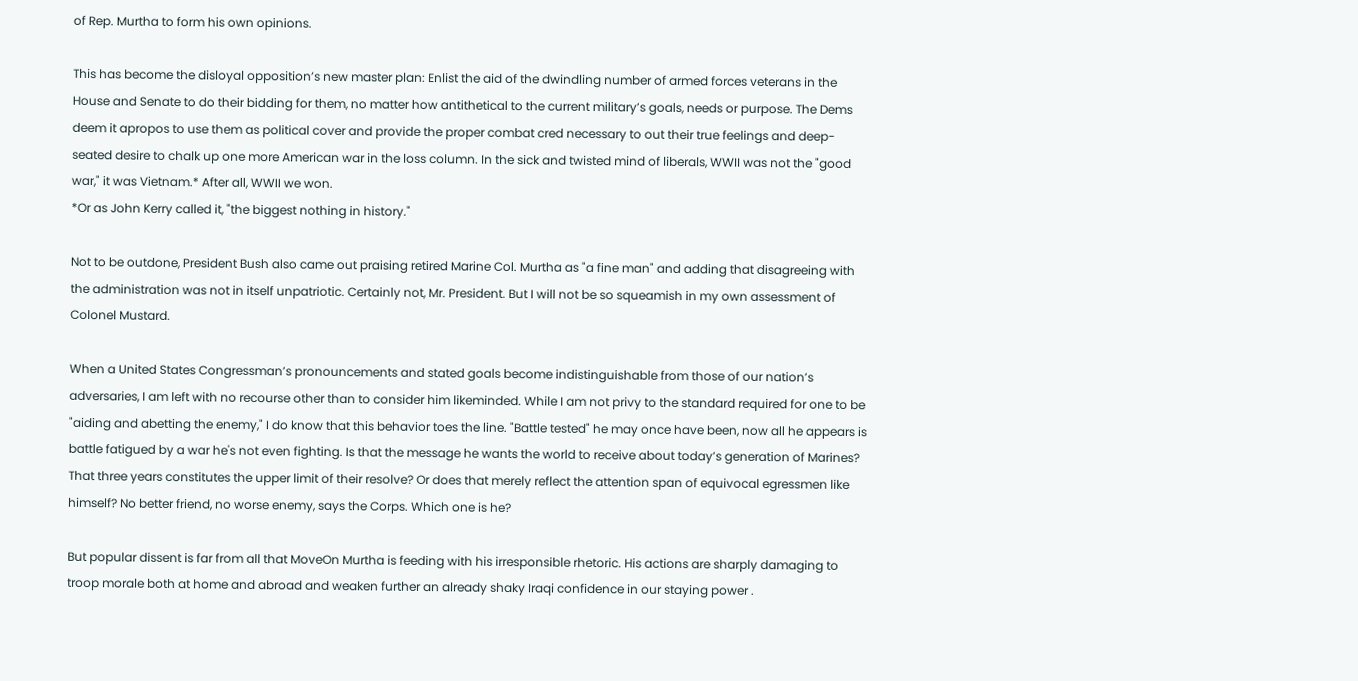of Rep. Murtha to form his own opinions.

This has become the disloyal opposition’s new master plan: Enlist the aid of the dwindling number of armed forces veterans in the House and Senate to do their bidding for them, no matter how antithetical to the current military’s goals, needs or purpose. The Dems deem it apropos to use them as political cover and provide the proper combat cred necessary to out their true feelings and deep-seated desire to chalk up one more American war in the loss column. In the sick and twisted mind of liberals, WWII was not the "good war," it was Vietnam.* After all, WWII we won.
*Or as John Kerry called it, "the biggest nothing in history."

Not to be outdone, President Bush also came out praising retired Marine Col. Murtha as "a fine man" and adding that disagreeing with the administration was not in itself unpatriotic. Certainly not, Mr. President. But I will not be so squeamish in my own assessment of Colonel Mustard.

When a United States Congressman’s pronouncements and stated goals become indistinguishable from those of our nation’s adversaries, I am left with no recourse other than to consider him likeminded. While I am not privy to the standard required for one to be "aiding and abetting the enemy," I do know that this behavior toes the line. "Battle tested" he may once have been, now all he appears is battle fatigued by a war he's not even fighting. Is that the message he wants the world to receive about today’s generation of Marines? That three years constitutes the upper limit of their resolve? Or does that merely reflect the attention span of equivocal egressmen like himself? No better friend, no worse enemy, says the Corps. Which one is he?

But popular dissent is far from all that MoveOn Murtha is feeding with his irresponsible rhetoric. His actions are sharply damaging to troop morale both at home and abroad and weaken further an already shaky Iraqi confidence in our staying power .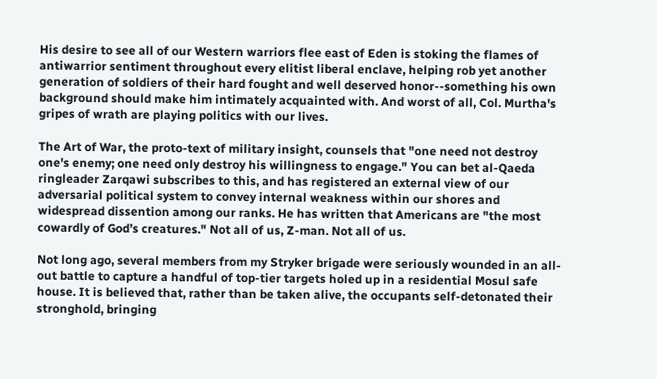His desire to see all of our Western warriors flee east of Eden is stoking the flames of antiwarrior sentiment throughout every elitist liberal enclave, helping rob yet another generation of soldiers of their hard fought and well deserved honor--something his own background should make him intimately acquainted with. And worst of all, Col. Murtha's gripes of wrath are playing politics with our lives.

The Art of War, the proto-text of military insight, counsels that "one need not destroy one's enemy; one need only destroy his willingness to engage." You can bet al-Qaeda ringleader Zarqawi subscribes to this, and has registered an external view of our adversarial political system to convey internal weakness within our shores and widespread dissention among our ranks. He has written that Americans are "the most cowardly of God’s creatures." Not all of us, Z-man. Not all of us.

Not long ago, several members from my Stryker brigade were seriously wounded in an all-out battle to capture a handful of top-tier targets holed up in a residential Mosul safe house. It is believed that, rather than be taken alive, the occupants self-detonated their stronghold, bringing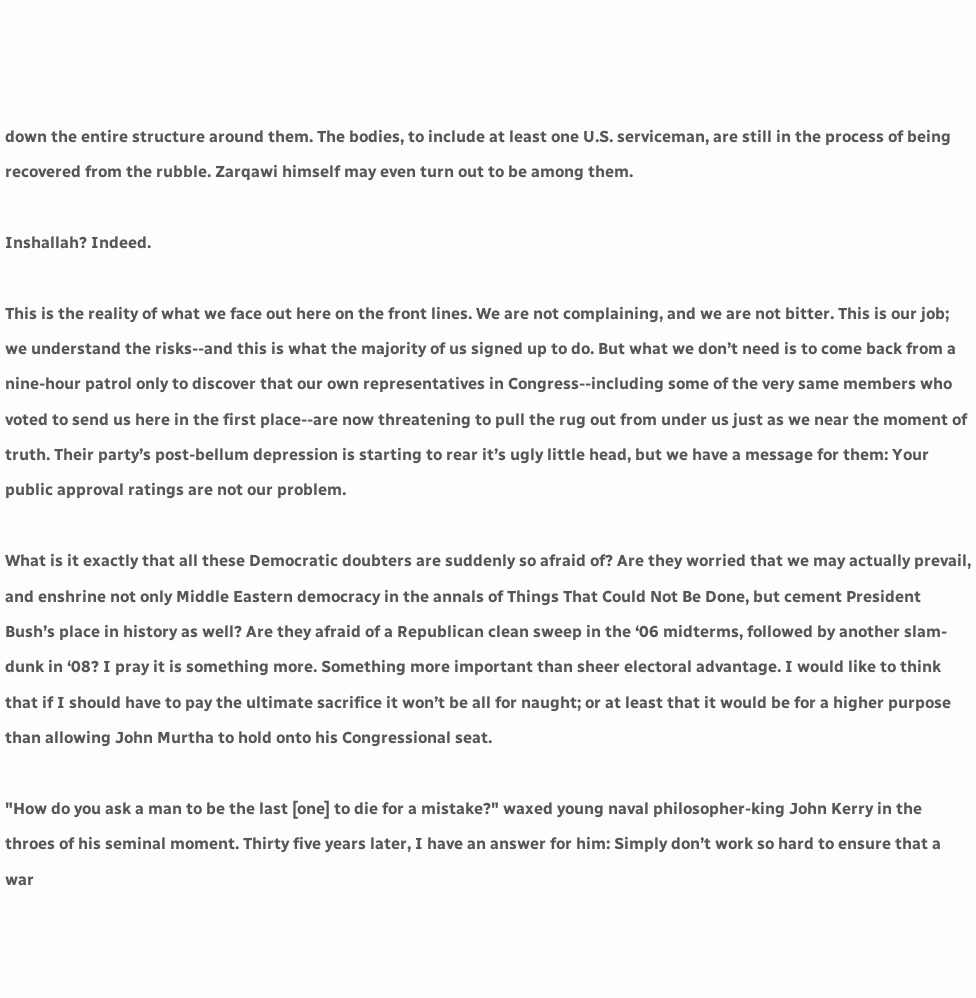down the entire structure around them. The bodies, to include at least one U.S. serviceman, are still in the process of being recovered from the rubble. Zarqawi himself may even turn out to be among them.

Inshallah? Indeed.

This is the reality of what we face out here on the front lines. We are not complaining, and we are not bitter. This is our job; we understand the risks--and this is what the majority of us signed up to do. But what we don’t need is to come back from a nine-hour patrol only to discover that our own representatives in Congress--including some of the very same members who voted to send us here in the first place--are now threatening to pull the rug out from under us just as we near the moment of truth. Their party’s post-bellum depression is starting to rear it’s ugly little head, but we have a message for them: Your public approval ratings are not our problem.

What is it exactly that all these Democratic doubters are suddenly so afraid of? Are they worried that we may actually prevail, and enshrine not only Middle Eastern democracy in the annals of Things That Could Not Be Done, but cement President Bush’s place in history as well? Are they afraid of a Republican clean sweep in the ‘06 midterms, followed by another slam-dunk in ‘08? I pray it is something more. Something more important than sheer electoral advantage. I would like to think that if I should have to pay the ultimate sacrifice it won’t be all for naught; or at least that it would be for a higher purpose than allowing John Murtha to hold onto his Congressional seat.

"How do you ask a man to be the last [one] to die for a mistake?" waxed young naval philosopher-king John Kerry in the throes of his seminal moment. Thirty five years later, I have an answer for him: Simply don’t work so hard to ensure that a war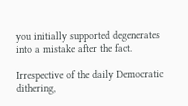you initially supported degenerates into a mistake after the fact.

Irrespective of the daily Democratic dithering,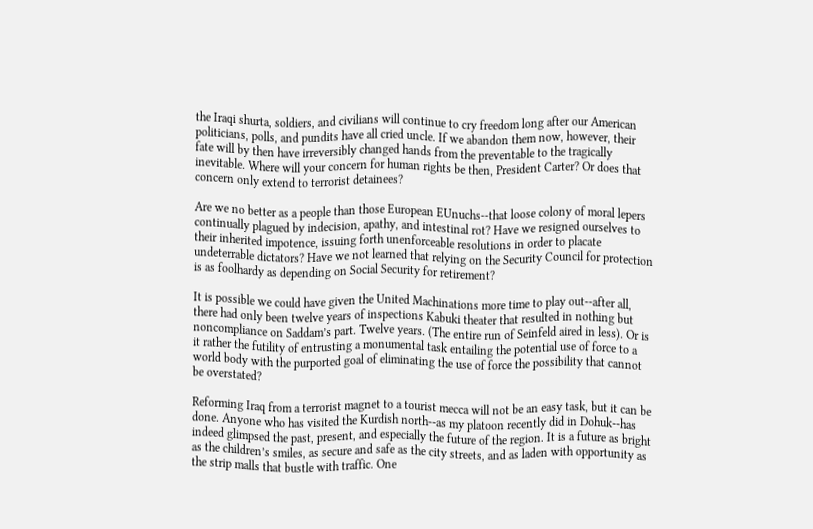the Iraqi shurta, soldiers, and civilians will continue to cry freedom long after our American politicians, polls, and pundits have all cried uncle. If we abandon them now, however, their fate will by then have irreversibly changed hands from the preventable to the tragically inevitable. Where will your concern for human rights be then, President Carter? Or does that concern only extend to terrorist detainees?

Are we no better as a people than those European EUnuchs--that loose colony of moral lepers continually plagued by indecision, apathy, and intestinal rot? Have we resigned ourselves to their inherited impotence, issuing forth unenforceable resolutions in order to placate undeterrable dictators? Have we not learned that relying on the Security Council for protection is as foolhardy as depending on Social Security for retirement?

It is possible we could have given the United Machinations more time to play out--after all, there had only been twelve years of inspections Kabuki theater that resulted in nothing but noncompliance on Saddam’s part. Twelve years. (The entire run of Seinfeld aired in less). Or is it rather the futility of entrusting a monumental task entailing the potential use of force to a world body with the purported goal of eliminating the use of force the possibility that cannot be overstated?

Reforming Iraq from a terrorist magnet to a tourist mecca will not be an easy task, but it can be done. Anyone who has visited the Kurdish north--as my platoon recently did in Dohuk--has indeed glimpsed the past, present, and especially the future of the region. It is a future as bright as the children’s smiles, as secure and safe as the city streets, and as laden with opportunity as the strip malls that bustle with traffic. One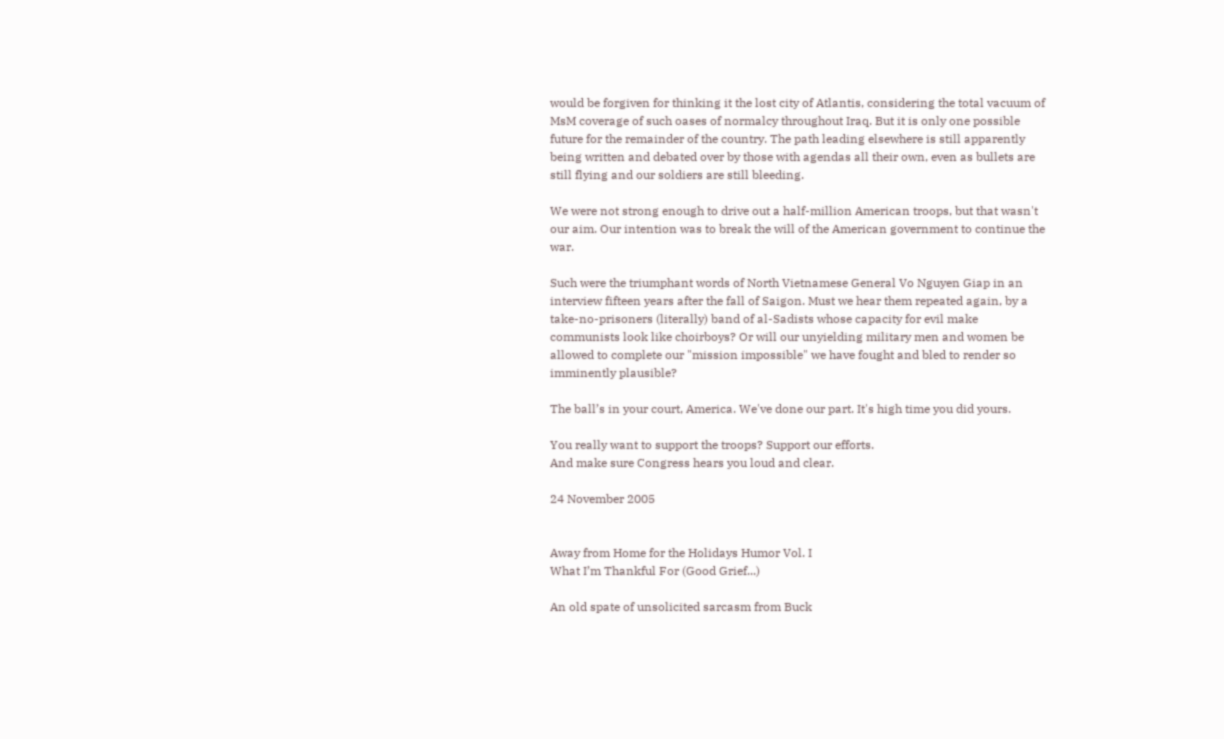would be forgiven for thinking it the lost city of Atlantis, considering the total vacuum of MsM coverage of such oases of normalcy throughout Iraq. But it is only one possible future for the remainder of the country. The path leading elsewhere is still apparently being written and debated over by those with agendas all their own, even as bullets are still flying and our soldiers are still bleeding.

We were not strong enough to drive out a half-million American troops, but that wasn't our aim. Our intention was to break the will of the American government to continue the war.

Such were the triumphant words of North Vietnamese General Vo Nguyen Giap in an interview fifteen years after the fall of Saigon. Must we hear them repeated again, by a take-no-prisoners (literally) band of al-Sadists whose capacity for evil make communists look like choirboys? Or will our unyielding military men and women be allowed to complete our "mission impossible" we have fought and bled to render so imminently plausible?

The ball’s in your court, America. We've done our part. It's high time you did yours.

You really want to support the troops? Support our efforts.
And make sure Congress hears you loud and clear.

24 November 2005


Away from Home for the Holidays Humor Vol. I
What I’m Thankful For (Good Grief...)

An old spate of unsolicited sarcasm from Buck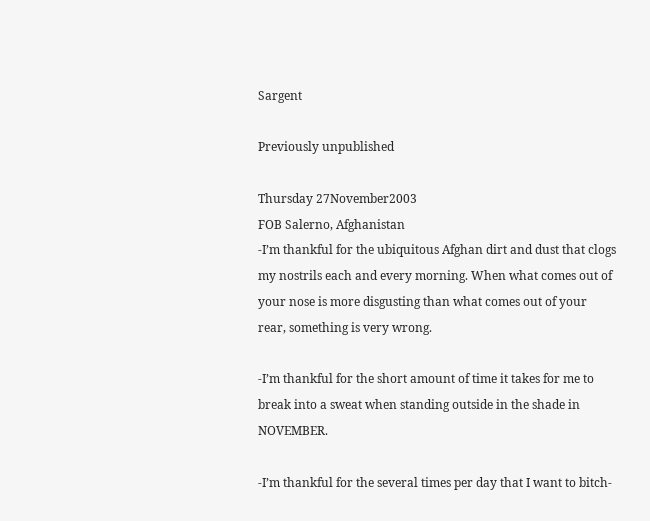Sargent

Previously unpublished

Thursday 27November2003
FOB Salerno, Afghanistan
-I’m thankful for the ubiquitous Afghan dirt and dust that clogs my nostrils each and every morning. When what comes out of your nose is more disgusting than what comes out of your rear, something is very wrong.

-I’m thankful for the short amount of time it takes for me to break into a sweat when standing outside in the shade in NOVEMBER.

-I’m thankful for the several times per day that I want to bitch-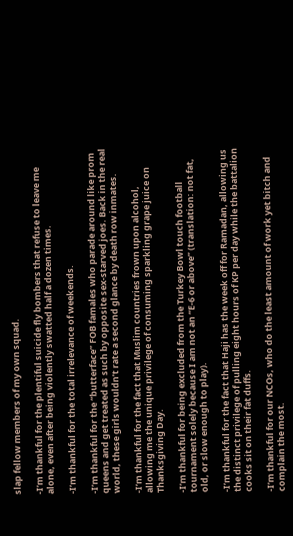slap fellow members of my own squad.

-I’m thankful for the plentiful suicide fly bombers that refuse to leave me alone, even after being violently swatted half a dozen times.

-I’m thankful for the total irrelevance of weekends.

-I’m thankful for the “butterface” FOB famales who parade around like prom queens and get treated as such by opposite sex-starved joes. Back in the real world, these girls wouldn’t rate a second glance by death row inmates.

-I’m thankful for the fact that Muslim countries frown upon alcohol, allowing me the unique privilege of consuming sparkling grape juice on Thanksgiving Day.

-I’m thankful for being excluded from the Turkey Bowl touch football tournament solely because I am not an “E-6 or above” (translation: not fat, old, or slow enough to play).

-I’m thankful for the fact that Haji has the week off for Ramadan, allowing us the distinct privilege of pulling eight hours of KP per day while the battalion cooks sit on their fat duffs.

-I’m thankful for our NCOs, who do the least amount of work yet bitch and complain the most.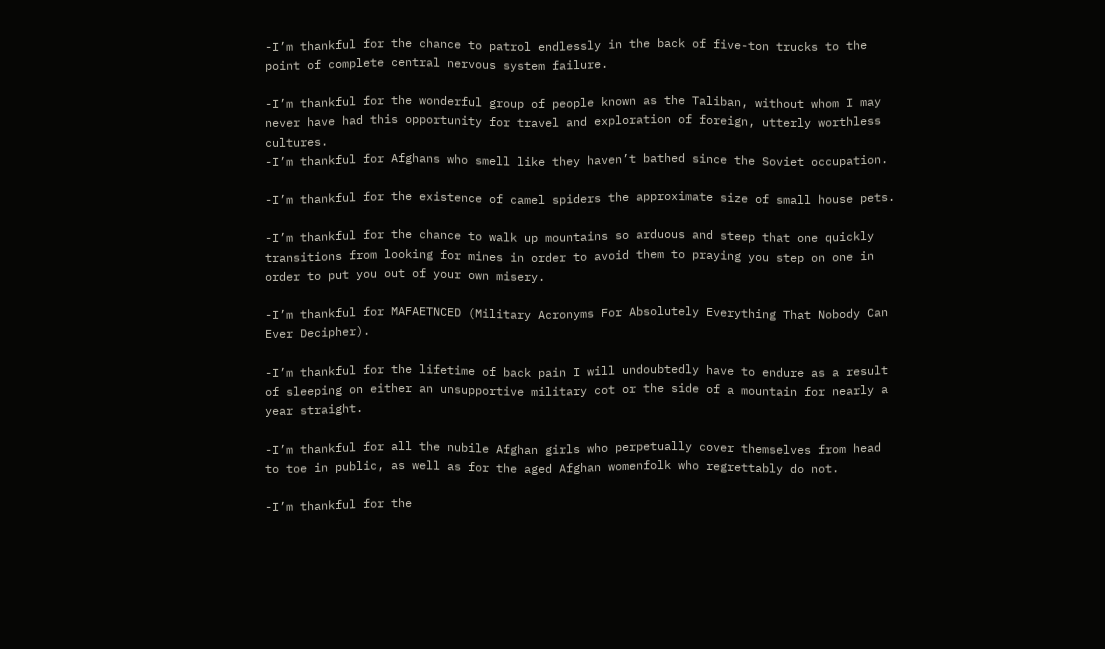-I’m thankful for the chance to patrol endlessly in the back of five-ton trucks to the point of complete central nervous system failure.

-I’m thankful for the wonderful group of people known as the Taliban, without whom I may never have had this opportunity for travel and exploration of foreign, utterly worthless cultures.
-I’m thankful for Afghans who smell like they haven’t bathed since the Soviet occupation.

-I’m thankful for the existence of camel spiders the approximate size of small house pets.

-I’m thankful for the chance to walk up mountains so arduous and steep that one quickly transitions from looking for mines in order to avoid them to praying you step on one in order to put you out of your own misery.

-I’m thankful for MAFAETNCED (Military Acronyms For Absolutely Everything That Nobody Can Ever Decipher).

-I’m thankful for the lifetime of back pain I will undoubtedly have to endure as a result of sleeping on either an unsupportive military cot or the side of a mountain for nearly a year straight.

-I’m thankful for all the nubile Afghan girls who perpetually cover themselves from head to toe in public, as well as for the aged Afghan womenfolk who regrettably do not.

-I’m thankful for the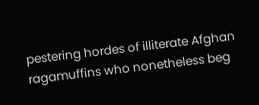pestering hordes of illiterate Afghan ragamuffins who nonetheless beg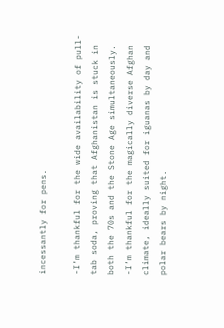incessantly for pens.

-I’m thankful for the wide availability of pull-tab soda, proving that Afghanistan is stuck in both the 70s and the Stone Age simultaneously.
-I’m thankful for the magically diverse Afghan climate, ideally suited for iguanas by day and polar bears by night.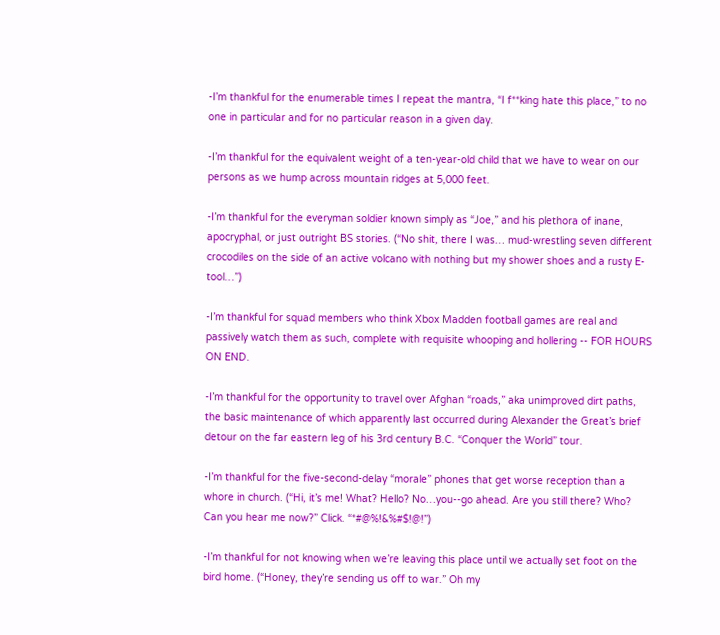-I’m thankful for the enumerable times I repeat the mantra, “I f**king hate this place,” to no one in particular and for no particular reason in a given day.

-I’m thankful for the equivalent weight of a ten-year-old child that we have to wear on our persons as we hump across mountain ridges at 5,000 feet.

-I’m thankful for the everyman soldier known simply as “Joe,” and his plethora of inane, apocryphal, or just outright BS stories. (“No shit, there I was… mud-wrestling seven different crocodiles on the side of an active volcano with nothing but my shower shoes and a rusty E-tool…”)

-I’m thankful for squad members who think Xbox Madden football games are real and passively watch them as such, complete with requisite whooping and hollering -- FOR HOURS ON END.

-I’m thankful for the opportunity to travel over Afghan “roads,” aka unimproved dirt paths, the basic maintenance of which apparently last occurred during Alexander the Great’s brief detour on the far eastern leg of his 3rd century B.C. “Conquer the World” tour.

-I’m thankful for the five-second-delay “morale” phones that get worse reception than a whore in church. (“Hi, it’s me! What? Hello? No…you--go ahead. Are you still there? Who? Can you hear me now?” Click. “*#@%!&%#$!@!”)

-I’m thankful for not knowing when we’re leaving this place until we actually set foot on the bird home. (“Honey, they’re sending us off to war.” Oh my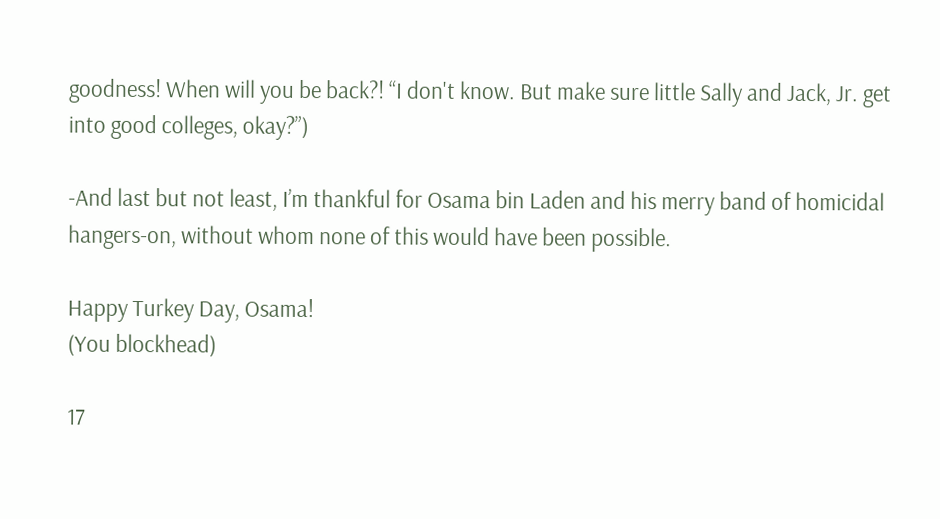goodness! When will you be back?! “I don't know. But make sure little Sally and Jack, Jr. get into good colleges, okay?”)

-And last but not least, I’m thankful for Osama bin Laden and his merry band of homicidal hangers-on, without whom none of this would have been possible.

Happy Turkey Day, Osama!
(You blockhead)

17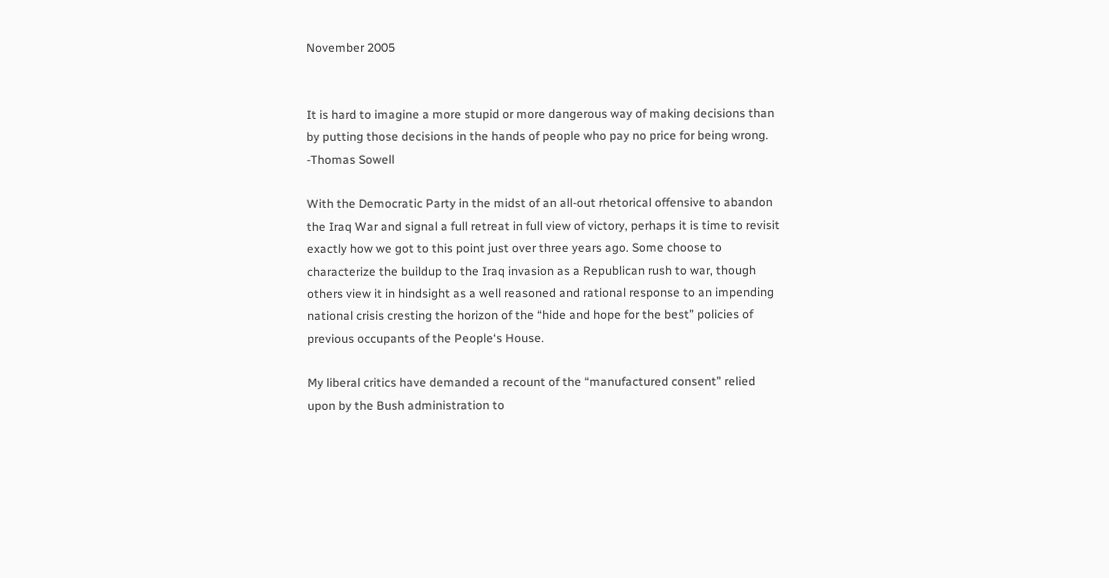November 2005


It is hard to imagine a more stupid or more dangerous way of making decisions than by putting those decisions in the hands of people who pay no price for being wrong.
-Thomas Sowell

With the Democratic Party in the midst of an all-out rhetorical offensive to abandon the Iraq War and signal a full retreat in full view of victory, perhaps it is time to revisit exactly how we got to this point just over three years ago. Some choose to characterize the buildup to the Iraq invasion as a Republican rush to war, though others view it in hindsight as a well reasoned and rational response to an impending national crisis cresting the horizon of the “hide and hope for the best” policies of previous occupants of the People‘s House.

My liberal critics have demanded a recount of the “manufactured consent” relied upon by the Bush administration to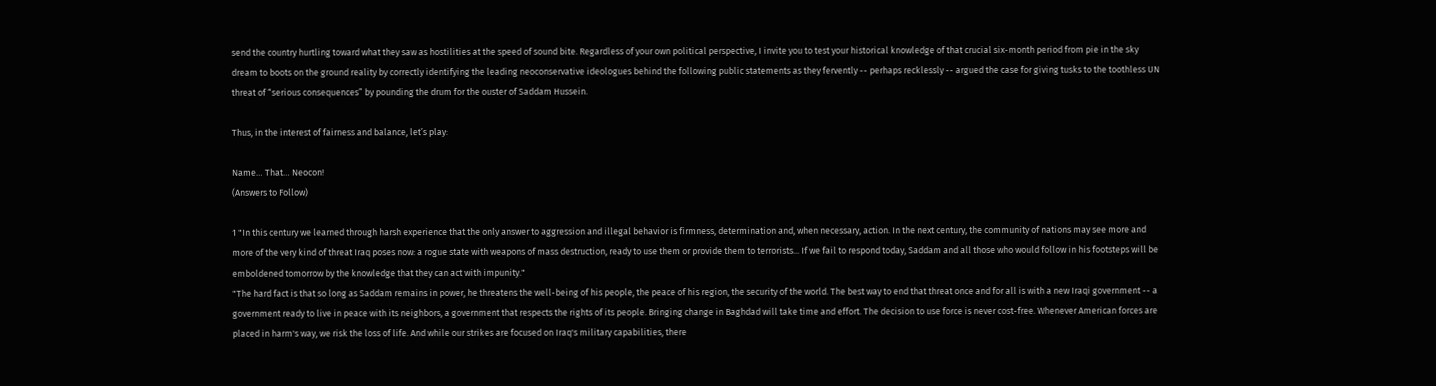send the country hurtling toward what they saw as hostilities at the speed of sound bite. Regardless of your own political perspective, I invite you to test your historical knowledge of that crucial six-month period from pie in the sky dream to boots on the ground reality by correctly identifying the leading neoconservative ideologues behind the following public statements as they fervently -- perhaps recklessly -- argued the case for giving tusks to the toothless UN threat of “serious consequences” by pounding the drum for the ouster of Saddam Hussein.

Thus, in the interest of fairness and balance, let’s play:

Name… That… Neocon!
(Answers to Follow)

1 "In this century we learned through harsh experience that the only answer to aggression and illegal behavior is firmness, determination and, when necessary, action. In the next century, the community of nations may see more and more of the very kind of threat Iraq poses now: a rogue state with weapons of mass destruction, ready to use them or provide them to terrorists... If we fail to respond today, Saddam and all those who would follow in his footsteps will be emboldened tomorrow by the knowledge that they can act with impunity."
"The hard fact is that so long as Saddam remains in power, he threatens the well-being of his people, the peace of his region, the security of the world. The best way to end that threat once and for all is with a new Iraqi government -- a government ready to live in peace with its neighbors, a government that respects the rights of its people. Bringing change in Baghdad will take time and effort. The decision to use force is never cost-free. Whenever American forces are placed in harm's way, we risk the loss of life. And while our strikes are focused on Iraq's military capabilities, there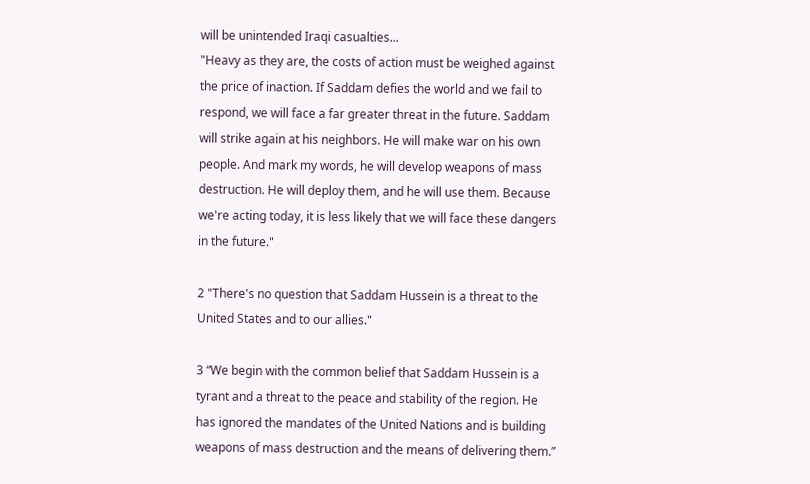will be unintended Iraqi casualties...
"Heavy as they are, the costs of action must be weighed against the price of inaction. If Saddam defies the world and we fail to respond, we will face a far greater threat in the future. Saddam will strike again at his neighbors. He will make war on his own people. And mark my words, he will develop weapons of mass destruction. He will deploy them, and he will use them. Because we're acting today, it is less likely that we will face these dangers in the future."

2 "There's no question that Saddam Hussein is a threat to the United States and to our allies."

3 “We begin with the common belief that Saddam Hussein is a tyrant and a threat to the peace and stability of the region. He has ignored the mandates of the United Nations and is building weapons of mass destruction and the means of delivering them.”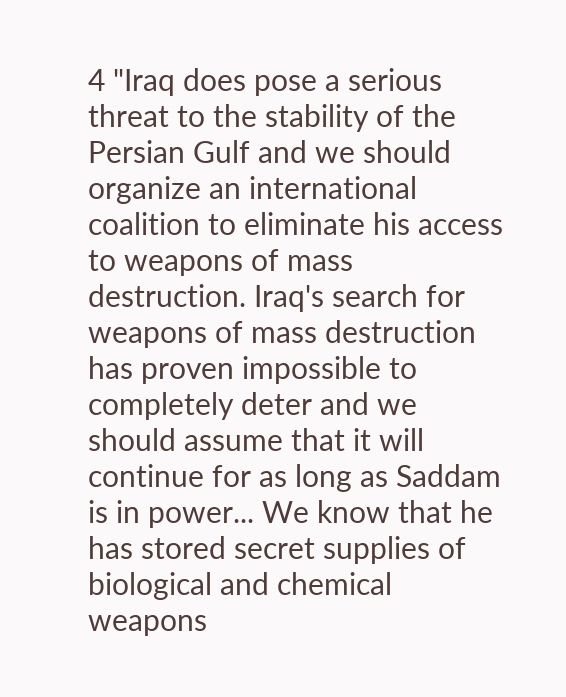4 "Iraq does pose a serious threat to the stability of the Persian Gulf and we should organize an international coalition to eliminate his access to weapons of mass destruction. Iraq's search for weapons of mass destruction has proven impossible to completely deter and we should assume that it will continue for as long as Saddam is in power... We know that he has stored secret supplies of biological and chemical weapons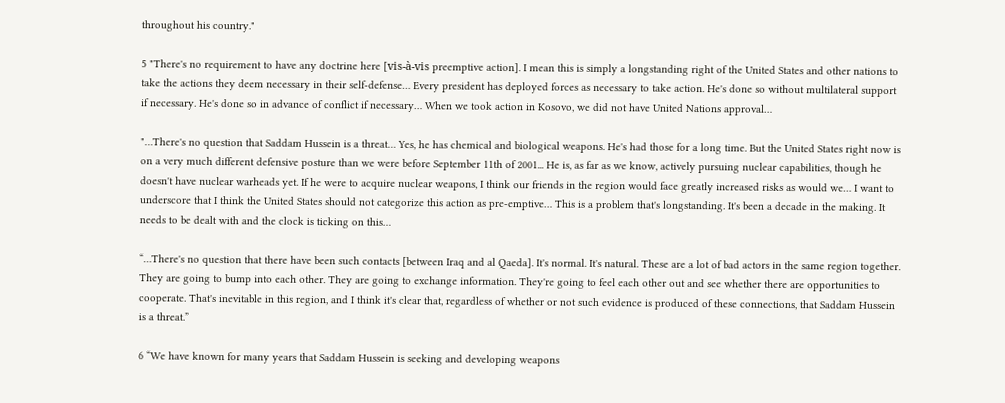throughout his country."

5 "There's no requirement to have any doctrine here [vis-à-vis preemptive action]. I mean this is simply a longstanding right of the United States and other nations to take the actions they deem necessary in their self-defense… Every president has deployed forces as necessary to take action. He's done so without multilateral support if necessary. He's done so in advance of conflict if necessary… When we took action in Kosovo, we did not have United Nations approval…

"…There's no question that Saddam Hussein is a threat… Yes, he has chemical and biological weapons. He's had those for a long time. But the United States right now is on a very much different defensive posture than we were before September 11th of 2001... He is, as far as we know, actively pursuing nuclear capabilities, though he doesn't have nuclear warheads yet. If he were to acquire nuclear weapons, I think our friends in the region would face greatly increased risks as would we… I want to underscore that I think the United States should not categorize this action as pre-emptive… This is a problem that's longstanding. It's been a decade in the making. It needs to be dealt with and the clock is ticking on this…

“…There's no question that there have been such contacts [between Iraq and al Qaeda]. It's normal. It's natural. These are a lot of bad actors in the same region together. They are going to bump into each other. They are going to exchange information. They're going to feel each other out and see whether there are opportunities to cooperate. That's inevitable in this region, and I think it's clear that, regardless of whether or not such evidence is produced of these connections, that Saddam Hussein is a threat.”

6 “We have known for many years that Saddam Hussein is seeking and developing weapons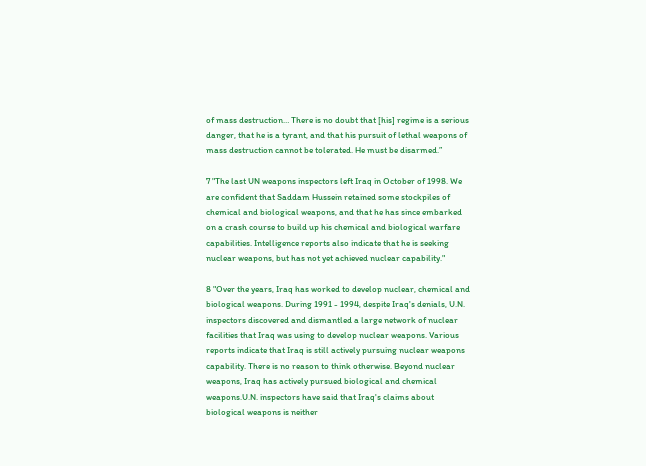of mass destruction… There is no doubt that [his] regime is a serious danger, that he is a tyrant, and that his pursuit of lethal weapons of mass destruction cannot be tolerated. He must be disarmed.”

7 "The last UN weapons inspectors left Iraq in October of 1998. We are confident that Saddam Hussein retained some stockpiles of chemical and biological weapons, and that he has since embarked on a crash course to build up his chemical and biological warfare capabilities. Intelligence reports also indicate that he is seeking nuclear weapons, but has not yet achieved nuclear capability."

8 "Over the years, Iraq has worked to develop nuclear, chemical and biological weapons. During 1991 - 1994, despite Iraq's denials, U.N. inspectors discovered and dismantled a large network of nuclear facilities that Iraq was using to develop nuclear weapons. Various reports indicate that Iraq is still actively pursuing nuclear weapons capability. There is no reason to think otherwise. Beyond nuclear weapons, Iraq has actively pursued biological and chemical weapons.U.N. inspectors have said that Iraq's claims about biological weapons is neither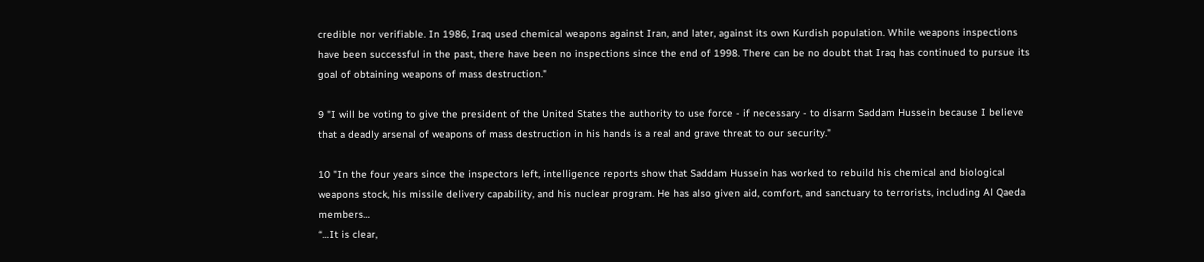credible nor verifiable. In 1986, Iraq used chemical weapons against Iran, and later, against its own Kurdish population. While weapons inspections have been successful in the past, there have been no inspections since the end of 1998. There can be no doubt that Iraq has continued to pursue its goal of obtaining weapons of mass destruction."

9 "I will be voting to give the president of the United States the authority to use force - if necessary - to disarm Saddam Hussein because I believe that a deadly arsenal of weapons of mass destruction in his hands is a real and grave threat to our security."

10 "In the four years since the inspectors left, intelligence reports show that Saddam Hussein has worked to rebuild his chemical and biological weapons stock, his missile delivery capability, and his nuclear program. He has also given aid, comfort, and sanctuary to terrorists, including Al Qaeda members…
“…It is clear,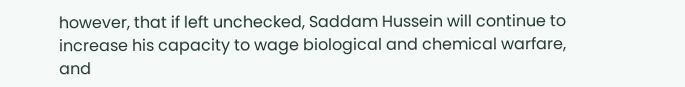however, that if left unchecked, Saddam Hussein will continue to increase his capacity to wage biological and chemical warfare, and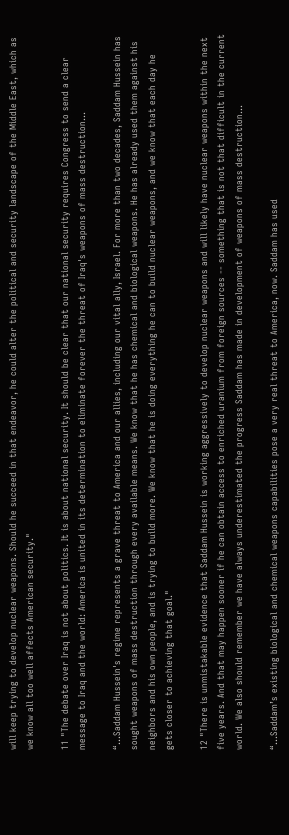will keep trying to develop nuclear weapons. Should he succeed in that endeavor, he could alter the political and security landscape of the Middle East, which as we know all too well affects American security."

11 "The debate over Iraq is not about politics. It is about national security. It should be clear that our national security requires Congress to send a clear message to Iraq and the world: America is united in its determination to eliminate forever the threat of Iraq's weapons of mass destruction…

“…Saddam Hussein's regime represents a grave threat to America and our allies, including our vital ally, Israel. For more than two decades, Saddam Hussein has sought weapons of mass destruction through every available means. We know that he has chemical and biological weapons. He has already used them against his neighbors and his own people, and is trying to build more. We know that he is doing everything he can to build nuclear weapons, and we know that each day he gets closer to achieving that goal."

12 "There is unmistakable evidence that Saddam Hussein is working aggressively to develop nuclear weapons and will likely have nuclear weapons within the next five years. And that may happen sooner if he can obtain access to enriched uranium from foreign sources -- something that is not that difficult in the current world. We also should remember we have always underestimated the progress Saddam has made in development of weapons of mass destruction…

“…Saddam’s existing biological and chemical weapons capabilities pose a very real threat to America, now. Saddam has used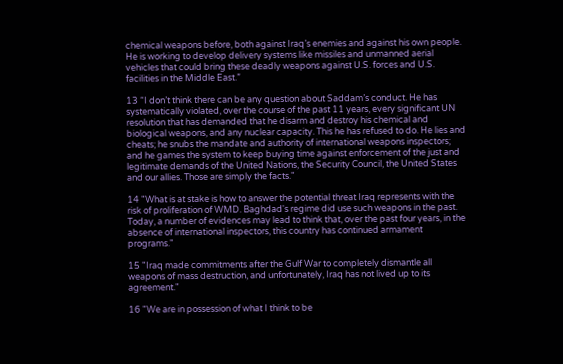chemical weapons before, both against Iraq’s enemies and against his own people. He is working to develop delivery systems like missiles and unmanned aerial vehicles that could bring these deadly weapons against U.S. forces and U.S. facilities in the Middle East.”

13 “I don’t think there can be any question about Saddam’s conduct. He has systematically violated, over the course of the past 11 years, every significant UN resolution that has demanded that he disarm and destroy his chemical and biological weapons, and any nuclear capacity. This he has refused to do. He lies and cheats; he snubs the mandate and authority of international weapons inspectors; and he games the system to keep buying time against enforcement of the just and legitimate demands of the United Nations, the Security Council, the United States and our allies. Those are simply the facts."

14 "What is at stake is how to answer the potential threat Iraq represents with the risk of proliferation of WMD. Baghdad's regime did use such weapons in the past. Today, a number of evidences may lead to think that, over the past four years, in the absence of international inspectors, this country has continued armament programs."

15 "Iraq made commitments after the Gulf War to completely dismantle all weapons of mass destruction, and unfortunately, Iraq has not lived up to its agreement."

16 "We are in possession of what I think to be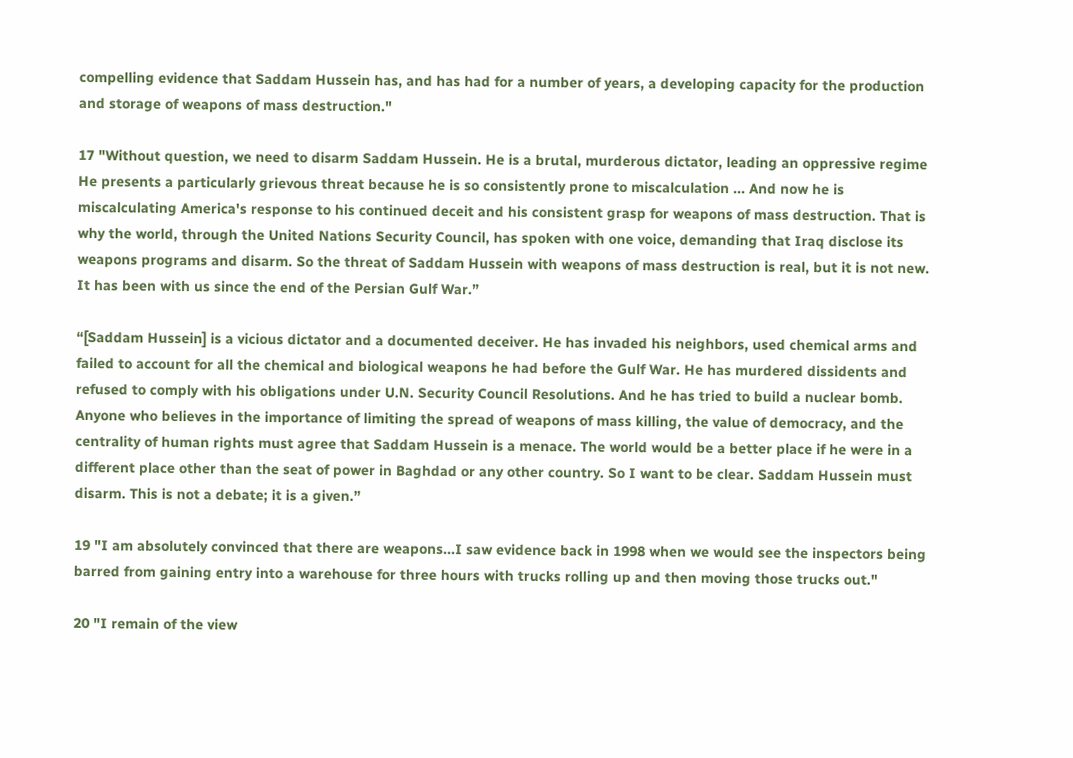compelling evidence that Saddam Hussein has, and has had for a number of years, a developing capacity for the production and storage of weapons of mass destruction."

17 "Without question, we need to disarm Saddam Hussein. He is a brutal, murderous dictator, leading an oppressive regime He presents a particularly grievous threat because he is so consistently prone to miscalculation ... And now he is miscalculating America's response to his continued deceit and his consistent grasp for weapons of mass destruction. That is why the world, through the United Nations Security Council, has spoken with one voice, demanding that Iraq disclose its weapons programs and disarm. So the threat of Saddam Hussein with weapons of mass destruction is real, but it is not new. It has been with us since the end of the Persian Gulf War.”

“[Saddam Hussein] is a vicious dictator and a documented deceiver. He has invaded his neighbors, used chemical arms and failed to account for all the chemical and biological weapons he had before the Gulf War. He has murdered dissidents and refused to comply with his obligations under U.N. Security Council Resolutions. And he has tried to build a nuclear bomb. Anyone who believes in the importance of limiting the spread of weapons of mass killing, the value of democracy, and the centrality of human rights must agree that Saddam Hussein is a menace. The world would be a better place if he were in a different place other than the seat of power in Baghdad or any other country. So I want to be clear. Saddam Hussein must disarm. This is not a debate; it is a given.”

19 "I am absolutely convinced that there are weapons...I saw evidence back in 1998 when we would see the inspectors being barred from gaining entry into a warehouse for three hours with trucks rolling up and then moving those trucks out."

20 "I remain of the view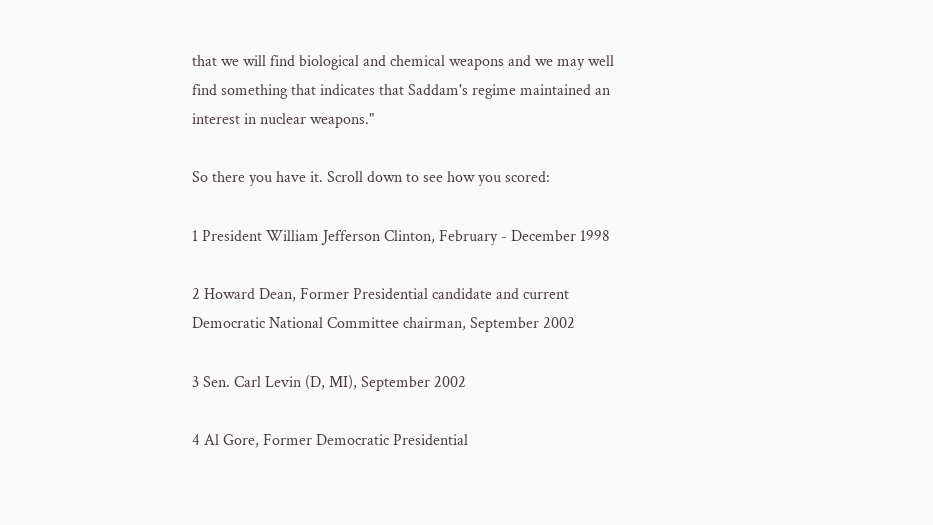that we will find biological and chemical weapons and we may well find something that indicates that Saddam's regime maintained an interest in nuclear weapons."

So there you have it. Scroll down to see how you scored:

1 President William Jefferson Clinton, February - December 1998

2 Howard Dean, Former Presidential candidate and current Democratic National Committee chairman, September 2002

3 Sen. Carl Levin (D, MI), September 2002

4 Al Gore, Former Democratic Presidential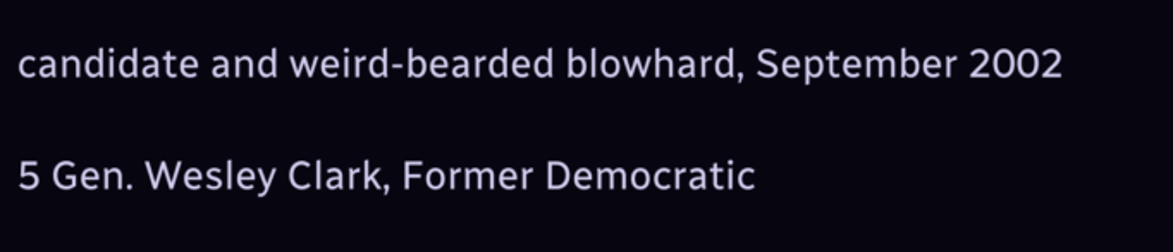candidate and weird-bearded blowhard, September 2002

5 Gen. Wesley Clark, Former Democratic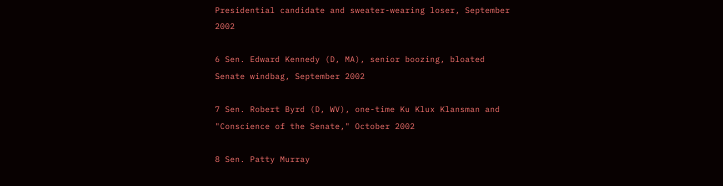Presidential candidate and sweater-wearing loser, September 2002

6 Sen. Edward Kennedy (D, MA), senior boozing, bloated Senate windbag, September 2002

7 Sen. Robert Byrd (D, WV), one-time Ku Klux Klansman and "Conscience of the Senate," October 2002

8 Sen. Patty Murray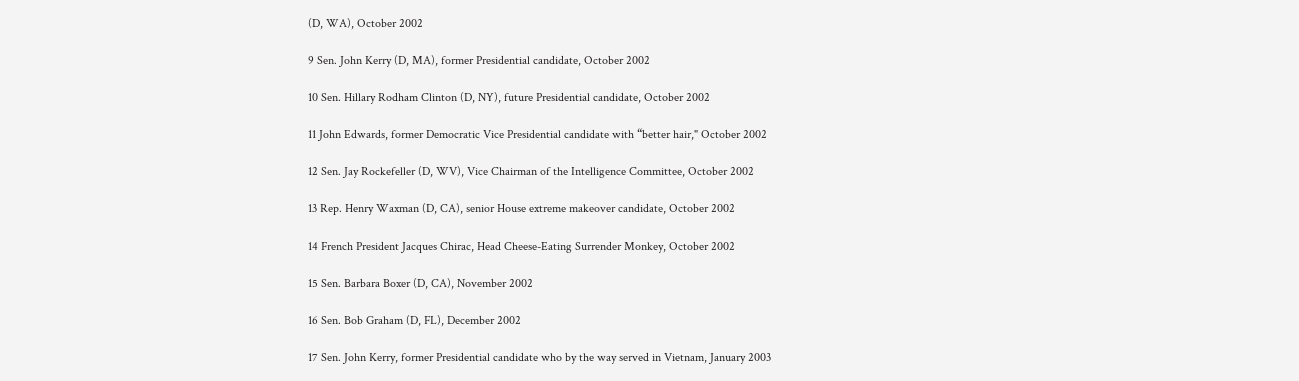(D, WA), October 2002

9 Sen. John Kerry (D, MA), former Presidential candidate, October 2002

10 Sen. Hillary Rodham Clinton (D, NY), future Presidential candidate, October 2002

11 John Edwards, former Democratic Vice Presidential candidate with “better hair," October 2002

12 Sen. Jay Rockefeller (D, WV), Vice Chairman of the Intelligence Committee, October 2002

13 Rep. Henry Waxman (D, CA), senior House extreme makeover candidate, October 2002

14 French President Jacques Chirac, Head Cheese-Eating Surrender Monkey, October 2002

15 Sen. Barbara Boxer (D, CA), November 2002

16 Sen. Bob Graham (D, FL), December 2002

17 Sen. John Kerry, former Presidential candidate who by the way served in Vietnam, January 2003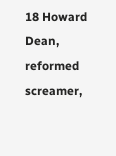18 Howard Dean, reformed screamer,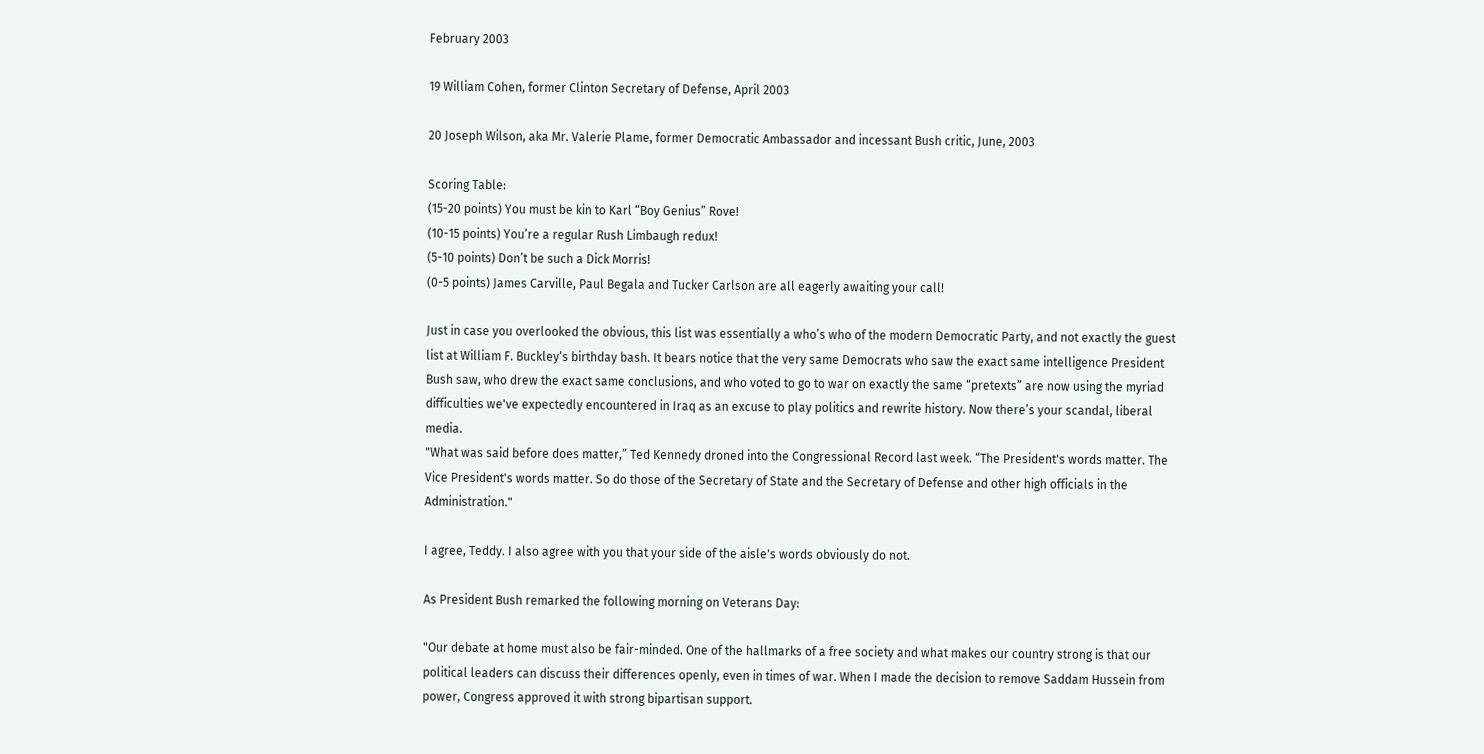February 2003

19 William Cohen, former Clinton Secretary of Defense, April 2003

20 Joseph Wilson, aka Mr. Valerie Plame, former Democratic Ambassador and incessant Bush critic, June, 2003

Scoring Table:
(15-20 points) You must be kin to Karl “Boy Genius” Rove!
(10-15 points) You’re a regular Rush Limbaugh redux!
(5-10 points) Don’t be such a Dick Morris!
(0-5 points) James Carville, Paul Begala and Tucker Carlson are all eagerly awaiting your call!

Just in case you overlooked the obvious, this list was essentially a who’s who of the modern Democratic Party, and not exactly the guest list at William F. Buckley‘s birthday bash. It bears notice that the very same Democrats who saw the exact same intelligence President Bush saw, who drew the exact same conclusions, and who voted to go to war on exactly the same “pretexts” are now using the myriad difficulties we've expectedly encountered in Iraq as an excuse to play politics and rewrite history. Now there’s your scandal, liberal media.
"What was said before does matter,” Ted Kennedy droned into the Congressional Record last week. “The President's words matter. The Vice President's words matter. So do those of the Secretary of State and the Secretary of Defense and other high officials in the Administration."

I agree, Teddy. I also agree with you that your side of the aisle's words obviously do not.

As President Bush remarked the following morning on Veterans Day:

"Our debate at home must also be fair-minded. One of the hallmarks of a free society and what makes our country strong is that our political leaders can discuss their differences openly, even in times of war. When I made the decision to remove Saddam Hussein from power, Congress approved it with strong bipartisan support.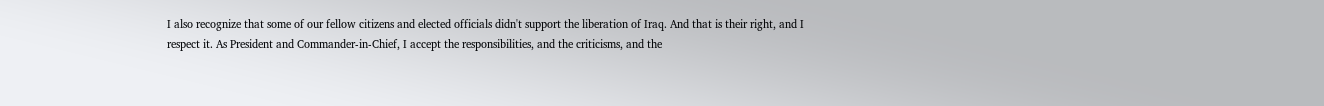I also recognize that some of our fellow citizens and elected officials didn't support the liberation of Iraq. And that is their right, and I respect it. As President and Commander-in-Chief, I accept the responsibilities, and the criticisms, and the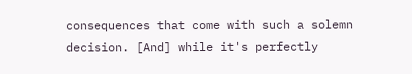consequences that come with such a solemn decision. [And] while it's perfectly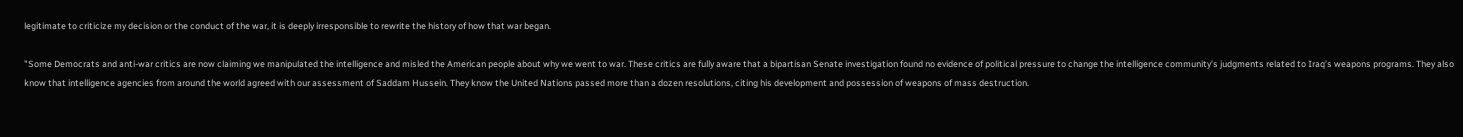legitimate to criticize my decision or the conduct of the war, it is deeply irresponsible to rewrite the history of how that war began.

"Some Democrats and anti-war critics are now claiming we manipulated the intelligence and misled the American people about why we went to war. These critics are fully aware that a bipartisan Senate investigation found no evidence of political pressure to change the intelligence community’s judgments related to Iraq’s weapons programs. They also know that intelligence agencies from around the world agreed with our assessment of Saddam Hussein. They know the United Nations passed more than a dozen resolutions, citing his development and possession of weapons of mass destruction.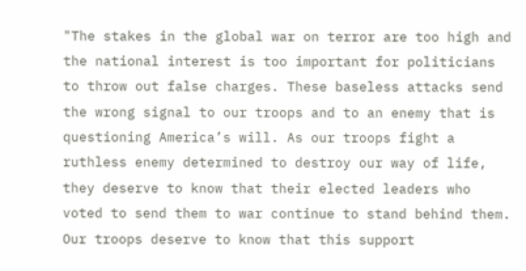"The stakes in the global war on terror are too high and the national interest is too important for politicians to throw out false charges. These baseless attacks send the wrong signal to our troops and to an enemy that is questioning America’s will. As our troops fight a ruthless enemy determined to destroy our way of life, they deserve to know that their elected leaders who voted to send them to war continue to stand behind them. Our troops deserve to know that this support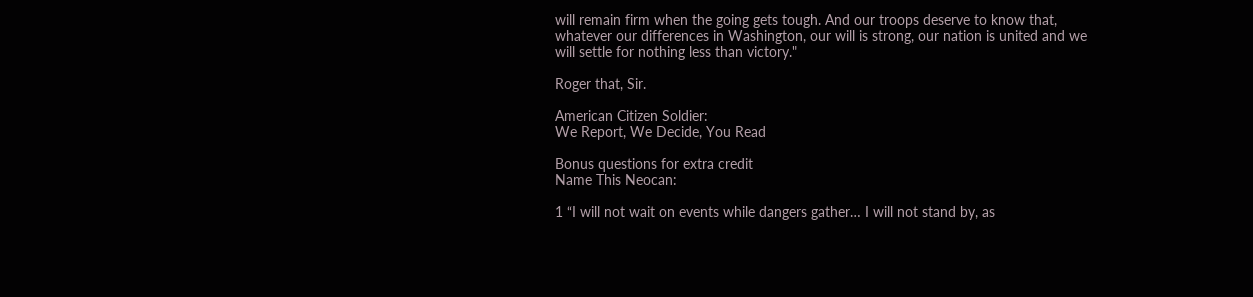will remain firm when the going gets tough. And our troops deserve to know that, whatever our differences in Washington, our will is strong, our nation is united and we will settle for nothing less than victory."

Roger that, Sir.

American Citizen Soldier:
We Report, We Decide, You Read

Bonus questions for extra credit
Name This Neocan:

1 “I will not wait on events while dangers gather… I will not stand by, as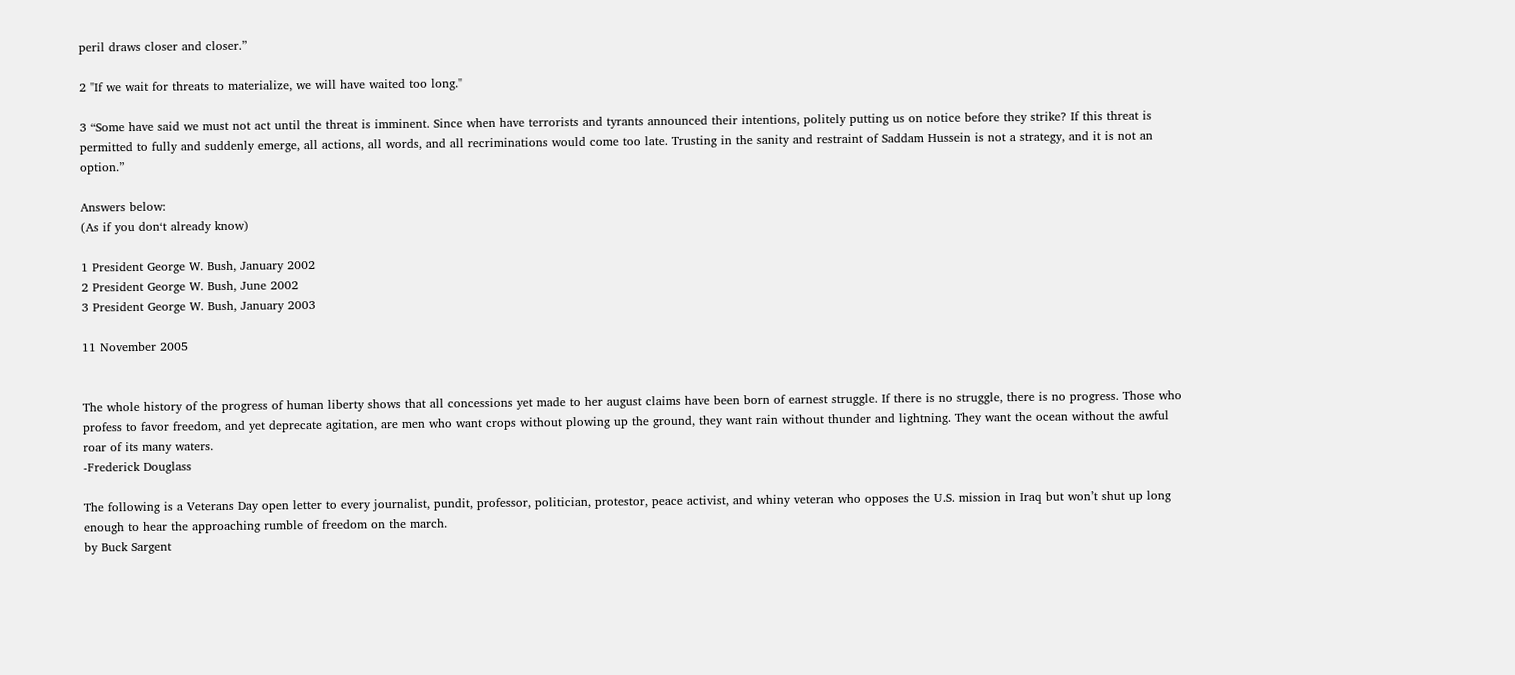peril draws closer and closer.”

2 "If we wait for threats to materialize, we will have waited too long."

3 “Some have said we must not act until the threat is imminent. Since when have terrorists and tyrants announced their intentions, politely putting us on notice before they strike? If this threat is permitted to fully and suddenly emerge, all actions, all words, and all recriminations would come too late. Trusting in the sanity and restraint of Saddam Hussein is not a strategy, and it is not an option.”

Answers below:
(As if you don‘t already know)

1 President George W. Bush, January 2002
2 President George W. Bush, June 2002
3 President George W. Bush, January 2003

11 November 2005


The whole history of the progress of human liberty shows that all concessions yet made to her august claims have been born of earnest struggle. If there is no struggle, there is no progress. Those who profess to favor freedom, and yet deprecate agitation, are men who want crops without plowing up the ground, they want rain without thunder and lightning. They want the ocean without the awful roar of its many waters.
-Frederick Douglass

The following is a Veterans Day open letter to every journalist, pundit, professor, politician, protestor, peace activist, and whiny veteran who opposes the U.S. mission in Iraq but won’t shut up long enough to hear the approaching rumble of freedom on the march.
by Buck Sargent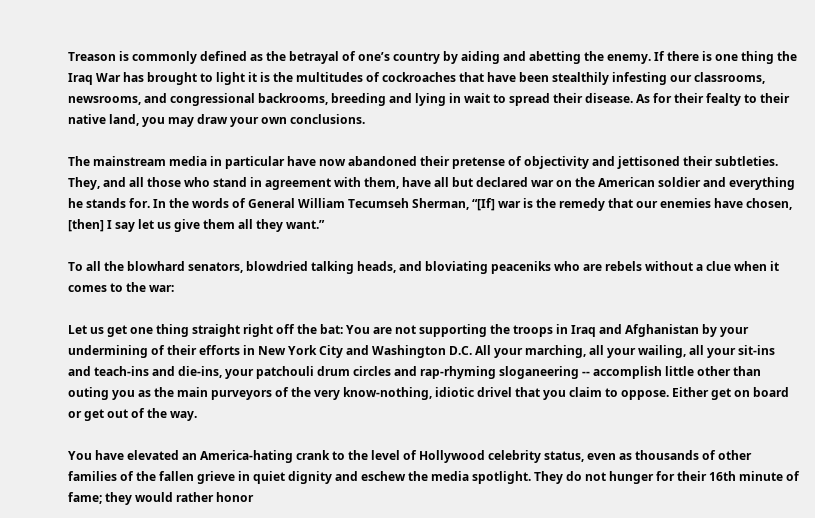Treason is commonly defined as the betrayal of one’s country by aiding and abetting the enemy. If there is one thing the Iraq War has brought to light it is the multitudes of cockroaches that have been stealthily infesting our classrooms, newsrooms, and congressional backrooms, breeding and lying in wait to spread their disease. As for their fealty to their native land, you may draw your own conclusions.

The mainstream media in particular have now abandoned their pretense of objectivity and jettisoned their subtleties. They, and all those who stand in agreement with them, have all but declared war on the American soldier and everything he stands for. In the words of General William Tecumseh Sherman, “[If] war is the remedy that our enemies have chosen, [then] I say let us give them all they want.”

To all the blowhard senators, blowdried talking heads, and bloviating peaceniks who are rebels without a clue when it comes to the war:

Let us get one thing straight right off the bat: You are not supporting the troops in Iraq and Afghanistan by your undermining of their efforts in New York City and Washington D.C. All your marching, all your wailing, all your sit-ins and teach-ins and die-ins, your patchouli drum circles and rap-rhyming sloganeering -- accomplish little other than outing you as the main purveyors of the very know-nothing, idiotic drivel that you claim to oppose. Either get on board or get out of the way.

You have elevated an America-hating crank to the level of Hollywood celebrity status, even as thousands of other families of the fallen grieve in quiet dignity and eschew the media spotlight. They do not hunger for their 16th minute of fame; they would rather honor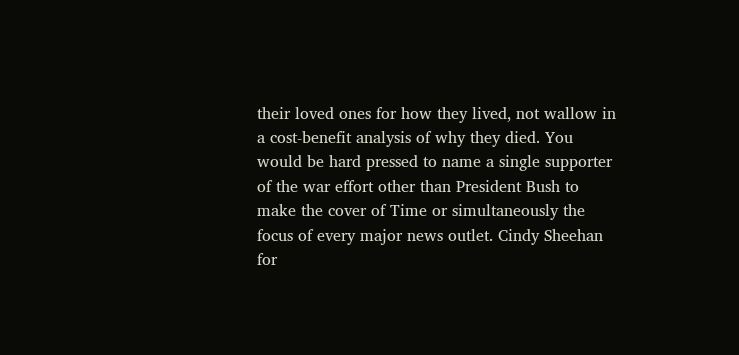their loved ones for how they lived, not wallow in a cost-benefit analysis of why they died. You would be hard pressed to name a single supporter of the war effort other than President Bush to make the cover of Time or simultaneously the focus of every major news outlet. Cindy Sheehan for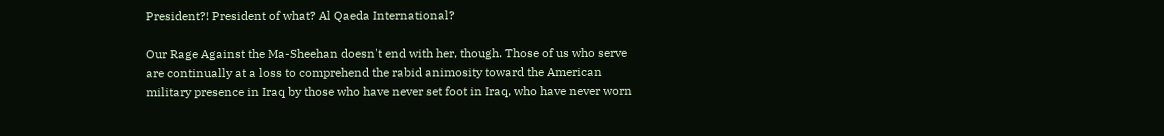President?! President of what? Al Qaeda International?

Our Rage Against the Ma-Sheehan doesn't end with her, though. Those of us who serve are continually at a loss to comprehend the rabid animosity toward the American military presence in Iraq by those who have never set foot in Iraq, who have never worn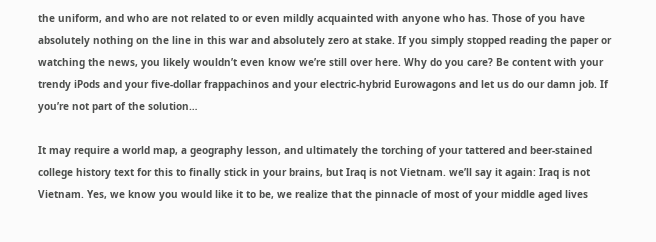the uniform, and who are not related to or even mildly acquainted with anyone who has. Those of you have absolutely nothing on the line in this war and absolutely zero at stake. If you simply stopped reading the paper or watching the news, you likely wouldn’t even know we’re still over here. Why do you care? Be content with your trendy iPods and your five-dollar frappachinos and your electric-hybrid Eurowagons and let us do our damn job. If you’re not part of the solution…

It may require a world map, a geography lesson, and ultimately the torching of your tattered and beer-stained college history text for this to finally stick in your brains, but Iraq is not Vietnam. we’ll say it again: Iraq is not Vietnam. Yes, we know you would like it to be, we realize that the pinnacle of most of your middle aged lives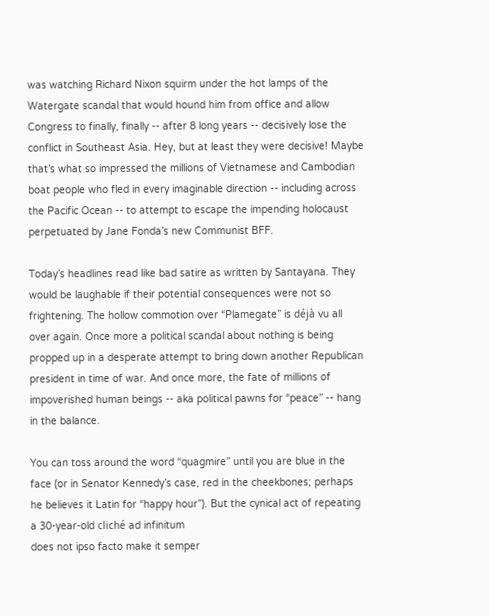was watching Richard Nixon squirm under the hot lamps of the Watergate scandal that would hound him from office and allow Congress to finally, finally -- after 8 long years -- decisively lose the conflict in Southeast Asia. Hey, but at least they were decisive! Maybe that’s what so impressed the millions of Vietnamese and Cambodian boat people who fled in every imaginable direction -- including across the Pacific Ocean -- to attempt to escape the impending holocaust perpetuated by Jane Fonda’s new Communist BFF.

Today’s headlines read like bad satire as written by Santayana. They would be laughable if their potential consequences were not so frightening. The hollow commotion over “Plamegate” is déjà vu all over again. Once more a political scandal about nothing is being propped up in a desperate attempt to bring down another Republican president in time of war. And once more, the fate of millions of impoverished human beings -- aka political pawns for “peace” -- hang in the balance.

You can toss around the word “quagmire” until you are blue in the face (or in Senator Kennedy’s case, red in the cheekbones; perhaps he believes it Latin for “happy hour”). But the cynical act of repeating a 30-year-old cliché ad infinitum
does not ipso facto make it semper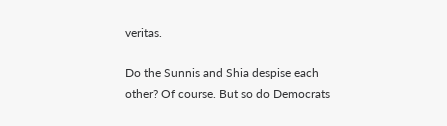veritas.

Do the Sunnis and Shia despise each other? Of course. But so do Democrats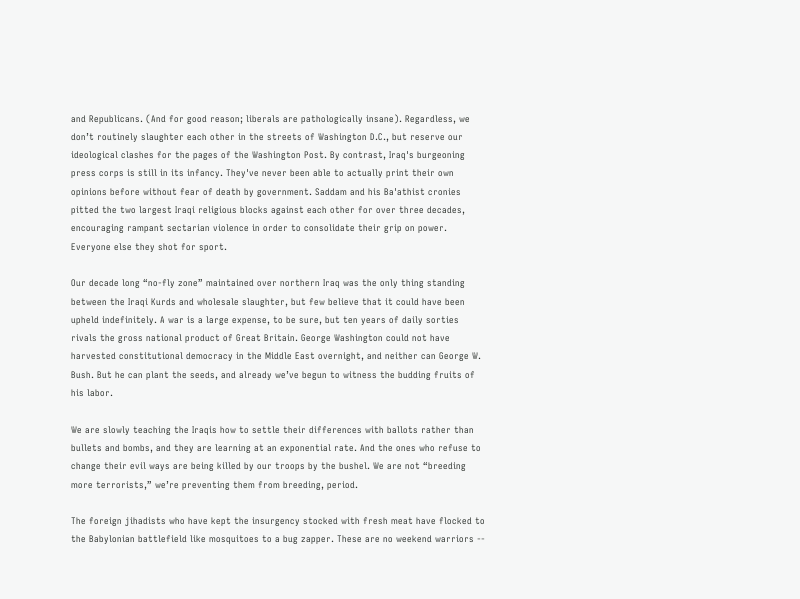and Republicans. (And for good reason; liberals are pathologically insane). Regardless, we don’t routinely slaughter each other in the streets of Washington D.C., but reserve our ideological clashes for the pages of the Washington Post. By contrast, Iraq's burgeoning press corps is still in its infancy. They've never been able to actually print their own opinions before without fear of death by government. Saddam and his Ba'athist cronies pitted the two largest Iraqi religious blocks against each other for over three decades, encouraging rampant sectarian violence in order to consolidate their grip on power. Everyone else they shot for sport.

Our decade long “no-fly zone” maintained over northern Iraq was the only thing standing between the Iraqi Kurds and wholesale slaughter, but few believe that it could have been upheld indefinitely. A war is a large expense, to be sure, but ten years of daily sorties rivals the gross national product of Great Britain. George Washington could not have harvested constitutional democracy in the Middle East overnight, and neither can George W. Bush. But he can plant the seeds, and already we’ve begun to witness the budding fruits of his labor.

We are slowly teaching the Iraqis how to settle their differences with ballots rather than bullets and bombs, and they are learning at an exponential rate. And the ones who refuse to change their evil ways are being killed by our troops by the bushel. We are not “breeding more terrorists,” we’re preventing them from breeding, period.

The foreign jihadists who have kept the insurgency stocked with fresh meat have flocked to the Babylonian battlefield like mosquitoes to a bug zapper. These are no weekend warriors --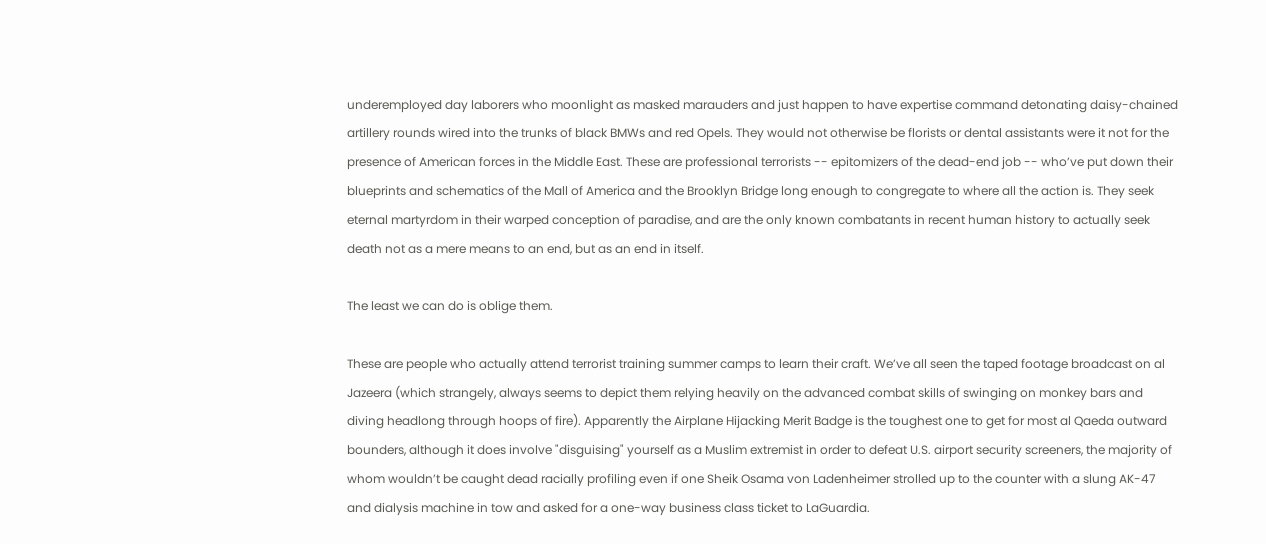underemployed day laborers who moonlight as masked marauders and just happen to have expertise command detonating daisy-chained artillery rounds wired into the trunks of black BMWs and red Opels. They would not otherwise be florists or dental assistants were it not for the presence of American forces in the Middle East. These are professional terrorists -- epitomizers of the dead-end job -- who’ve put down their blueprints and schematics of the Mall of America and the Brooklyn Bridge long enough to congregate to where all the action is. They seek eternal martyrdom in their warped conception of paradise, and are the only known combatants in recent human history to actually seek death not as a mere means to an end, but as an end in itself.

The least we can do is oblige them.

These are people who actually attend terrorist training summer camps to learn their craft. We’ve all seen the taped footage broadcast on al Jazeera (which strangely, always seems to depict them relying heavily on the advanced combat skills of swinging on monkey bars and diving headlong through hoops of fire). Apparently the Airplane Hijacking Merit Badge is the toughest one to get for most al Qaeda outward bounders, although it does involve "disguising" yourself as a Muslim extremist in order to defeat U.S. airport security screeners, the majority of whom wouldn’t be caught dead racially profiling even if one Sheik Osama von Ladenheimer strolled up to the counter with a slung AK-47 and dialysis machine in tow and asked for a one-way business class ticket to LaGuardia.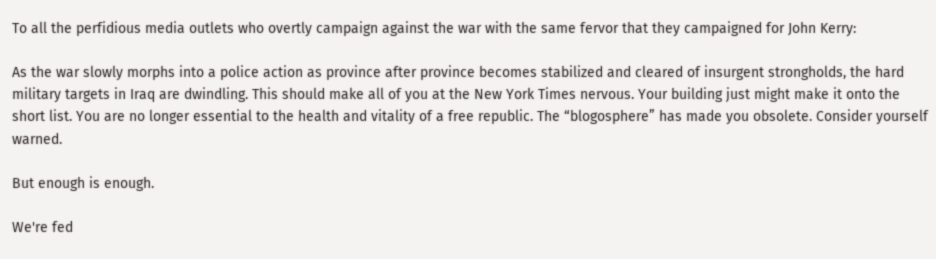To all the perfidious media outlets who overtly campaign against the war with the same fervor that they campaigned for John Kerry:

As the war slowly morphs into a police action as province after province becomes stabilized and cleared of insurgent strongholds, the hard military targets in Iraq are dwindling. This should make all of you at the New York Times nervous. Your building just might make it onto the short list. You are no longer essential to the health and vitality of a free republic. The “blogosphere” has made you obsolete. Consider yourself warned.

But enough is enough.

We're fed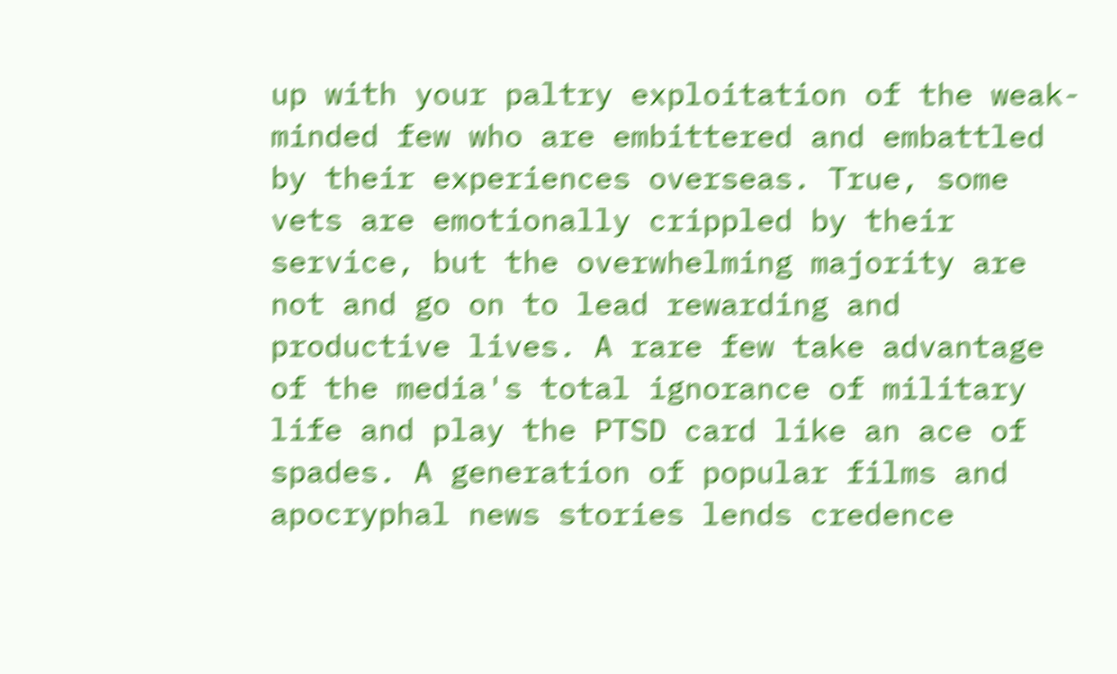up with your paltry exploitation of the weak-minded few who are embittered and embattled by their experiences overseas. True, some vets are emotionally crippled by their service, but the overwhelming majority are not and go on to lead rewarding and productive lives. A rare few take advantage of the media's total ignorance of military life and play the PTSD card like an ace of spades. A generation of popular films and apocryphal news stories lends credence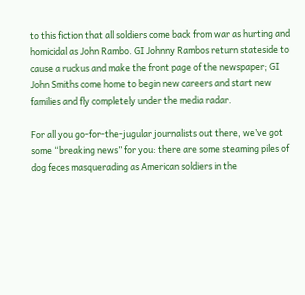to this fiction that all soldiers come back from war as hurting and homicidal as John Rambo. GI Johnny Rambos return stateside to cause a ruckus and make the front page of the newspaper; GI John Smiths come home to begin new careers and start new families and fly completely under the media radar.

For all you go-for-the-jugular journalists out there, we’ve got some “breaking news” for you: there are some steaming piles of dog feces masquerading as American soldiers in the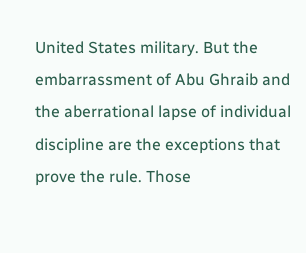United States military. But the embarrassment of Abu Ghraib and the aberrational lapse of individual discipline are the exceptions that prove the rule. Those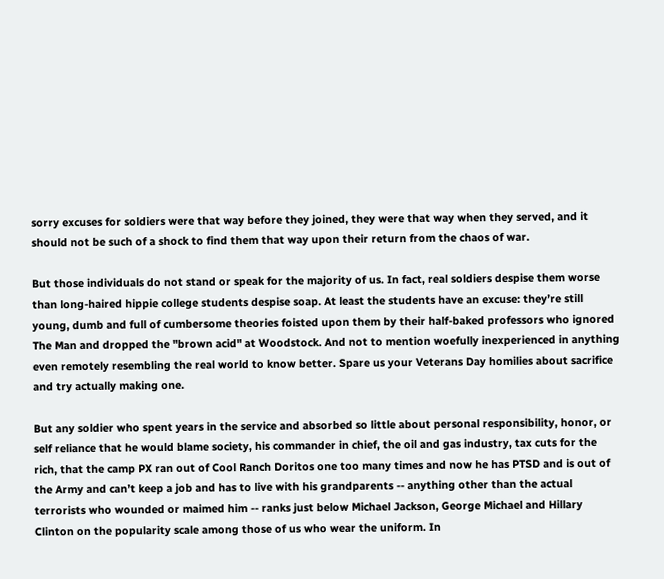sorry excuses for soldiers were that way before they joined, they were that way when they served, and it should not be such of a shock to find them that way upon their return from the chaos of war.

But those individuals do not stand or speak for the majority of us. In fact, real soldiers despise them worse than long-haired hippie college students despise soap. At least the students have an excuse: they’re still young, dumb and full of cumbersome theories foisted upon them by their half-baked professors who ignored The Man and dropped the "brown acid" at Woodstock. And not to mention woefully inexperienced in anything even remotely resembling the real world to know better. Spare us your Veterans Day homilies about sacrifice and try actually making one.

But any soldier who spent years in the service and absorbed so little about personal responsibility, honor, or self reliance that he would blame society, his commander in chief, the oil and gas industry, tax cuts for the rich, that the camp PX ran out of Cool Ranch Doritos one too many times and now he has PTSD and is out of the Army and can’t keep a job and has to live with his grandparents -- anything other than the actual terrorists who wounded or maimed him -- ranks just below Michael Jackson, George Michael and Hillary Clinton on the popularity scale among those of us who wear the uniform. In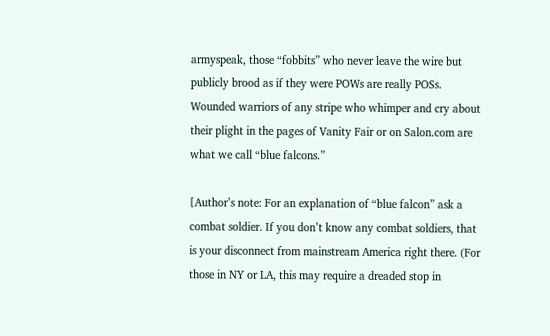armyspeak, those “fobbits” who never leave the wire but publicly brood as if they were POWs are really POSs. Wounded warriors of any stripe who whimper and cry about their plight in the pages of Vanity Fair or on Salon.com are what we call “blue falcons.”

[Author’s note: For an explanation of “blue falcon” ask a combat soldier. If you don’t know any combat soldiers, that is your disconnect from mainstream America right there. (For those in NY or LA, this may require a dreaded stop in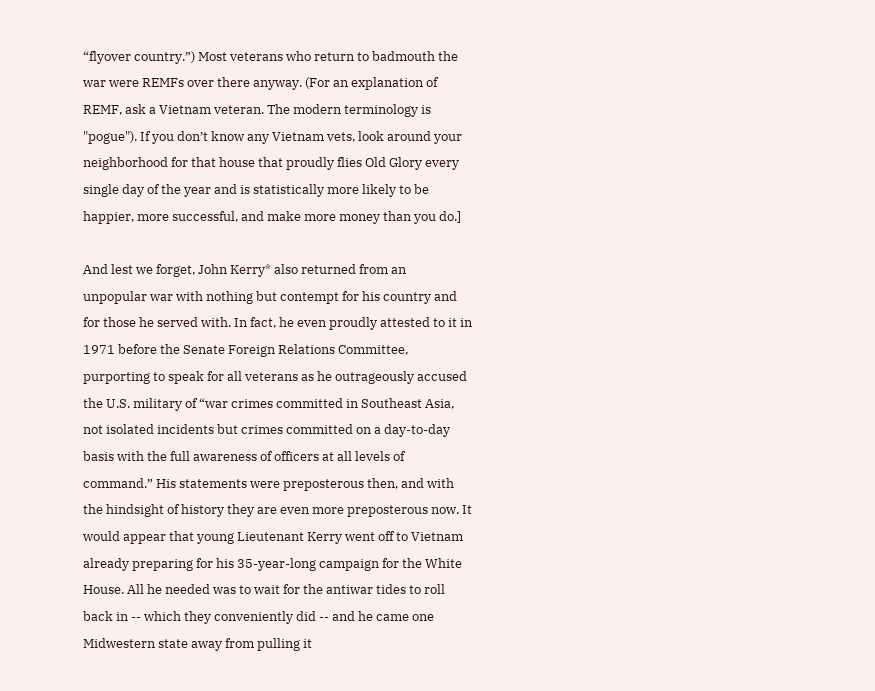“flyover country.”) Most veterans who return to badmouth the war were REMFs over there anyway. (For an explanation of REMF, ask a Vietnam veteran. The modern terminology is "pogue"). If you don’t know any Vietnam vets, look around your neighborhood for that house that proudly flies Old Glory every single day of the year and is statistically more likely to be happier, more successful, and make more money than you do.]

And lest we forget, John Kerry* also returned from an unpopular war with nothing but contempt for his country and for those he served with. In fact, he even proudly attested to it in 1971 before the Senate Foreign Relations Committee, purporting to speak for all veterans as he outrageously accused the U.S. military of “war crimes committed in Southeast Asia, not isolated incidents but crimes committed on a day-to-day basis with the full awareness of officers at all levels of command.” His statements were preposterous then, and with the hindsight of history they are even more preposterous now. It would appear that young Lieutenant Kerry went off to Vietnam already preparing for his 35-year-long campaign for the White House. All he needed was to wait for the antiwar tides to roll back in -- which they conveniently did -- and he came one Midwestern state away from pulling it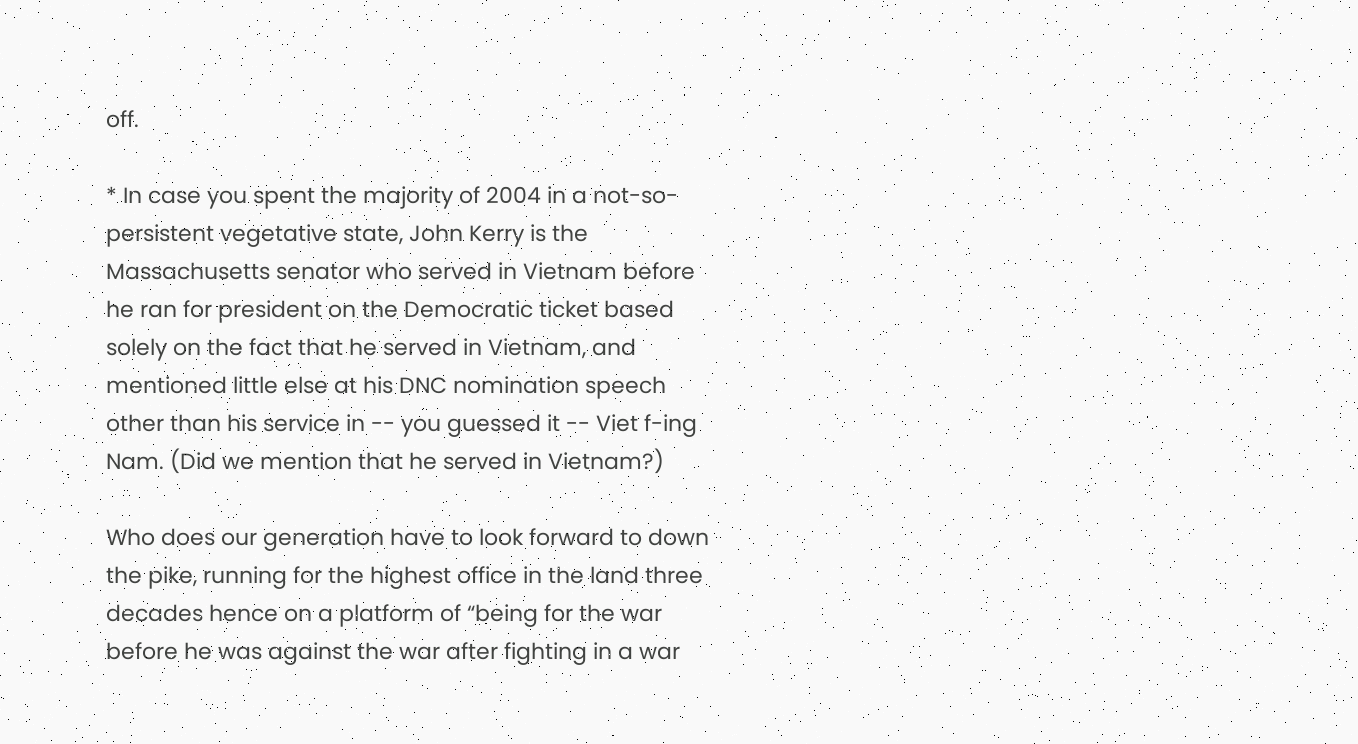off.

* In case you spent the majority of 2004 in a not-so-persistent vegetative state, John Kerry is the Massachusetts senator who served in Vietnam before he ran for president on the Democratic ticket based solely on the fact that he served in Vietnam, and mentioned little else at his DNC nomination speech other than his service in -- you guessed it -- Viet f-ing Nam. (Did we mention that he served in Vietnam?)

Who does our generation have to look forward to down the pike, running for the highest office in the land three decades hence on a platform of “being for the war before he was against the war after fighting in a war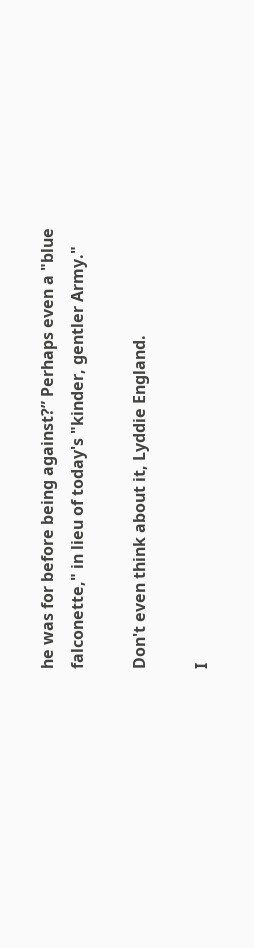he was for before being against?” Perhaps even a "blue falconette," in lieu of today's "kinder, gentler Army."

Don't even think about it, Lyddie England.

I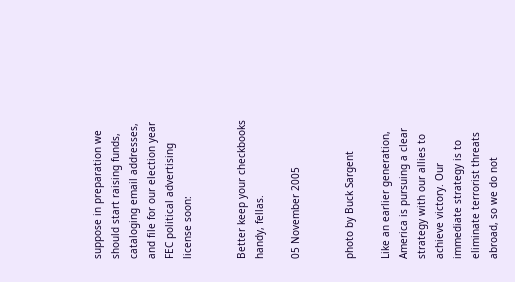suppose in preparation we should start raising funds, cataloging email addresses, and file for our election year FEC political advertising license soon:


Better keep your checkbooks handy, fellas.

05 November 2005


photo by Buck Sargent

Like an earlier generation, America is pursuing a clear strategy with our allies to achieve victory. Our immediate strategy is to eliminate terrorist threats abroad, so we do not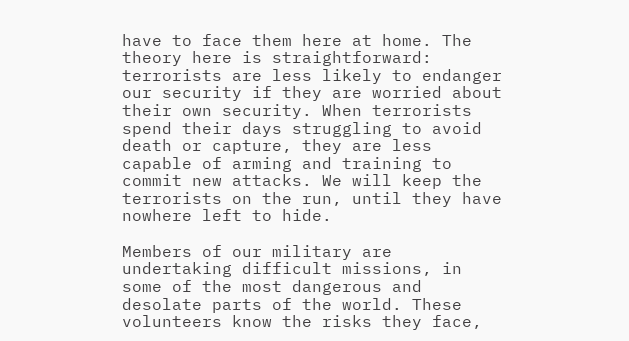have to face them here at home. The theory here is straightforward: terrorists are less likely to endanger our security if they are worried about their own security. When terrorists spend their days struggling to avoid death or capture, they are less capable of arming and training to commit new attacks. We will keep the terrorists on the run, until they have nowhere left to hide.

Members of our military are undertaking difficult missions, in some of the most dangerous and desolate parts of the world. These volunteers know the risks they face,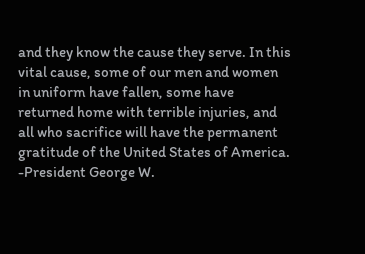and they know the cause they serve. In this vital cause, some of our men and women in uniform have fallen, some have returned home with terrible injuries, and all who sacrifice will have the permanent gratitude of the United States of America.
-President George W.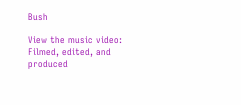Bush

View the music video:
Filmed, edited, and produced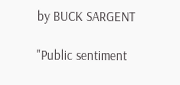by BUCK SARGENT

"Public sentiment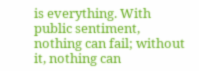is everything. With public sentiment, nothing can fail; without it, nothing can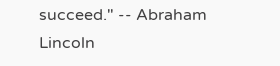succeed." -- Abraham Lincoln